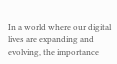In a world where our digital lives are expanding and evolving, the importance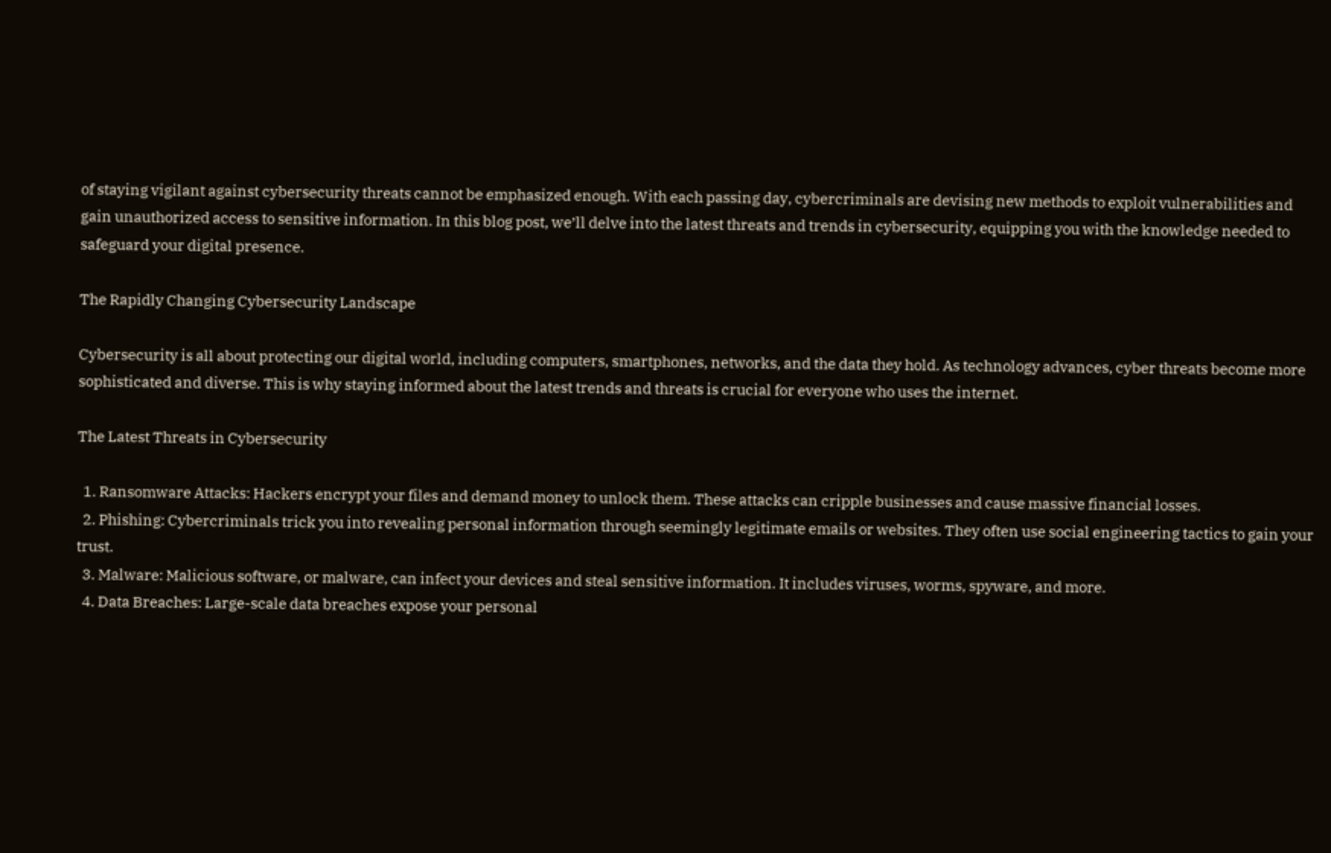of staying vigilant against cybersecurity threats cannot be emphasized enough. With each passing day, cybercriminals are devising new methods to exploit vulnerabilities and gain unauthorized access to sensitive information. In this blog post, we’ll delve into the latest threats and trends in cybersecurity, equipping you with the knowledge needed to safeguard your digital presence.

The Rapidly Changing Cybersecurity Landscape

Cybersecurity is all about protecting our digital world, including computers, smartphones, networks, and the data they hold. As technology advances, cyber threats become more sophisticated and diverse. This is why staying informed about the latest trends and threats is crucial for everyone who uses the internet.

The Latest Threats in Cybersecurity

  1. Ransomware Attacks: Hackers encrypt your files and demand money to unlock them. These attacks can cripple businesses and cause massive financial losses.
  2. Phishing: Cybercriminals trick you into revealing personal information through seemingly legitimate emails or websites. They often use social engineering tactics to gain your trust.
  3. Malware: Malicious software, or malware, can infect your devices and steal sensitive information. It includes viruses, worms, spyware, and more.
  4. Data Breaches: Large-scale data breaches expose your personal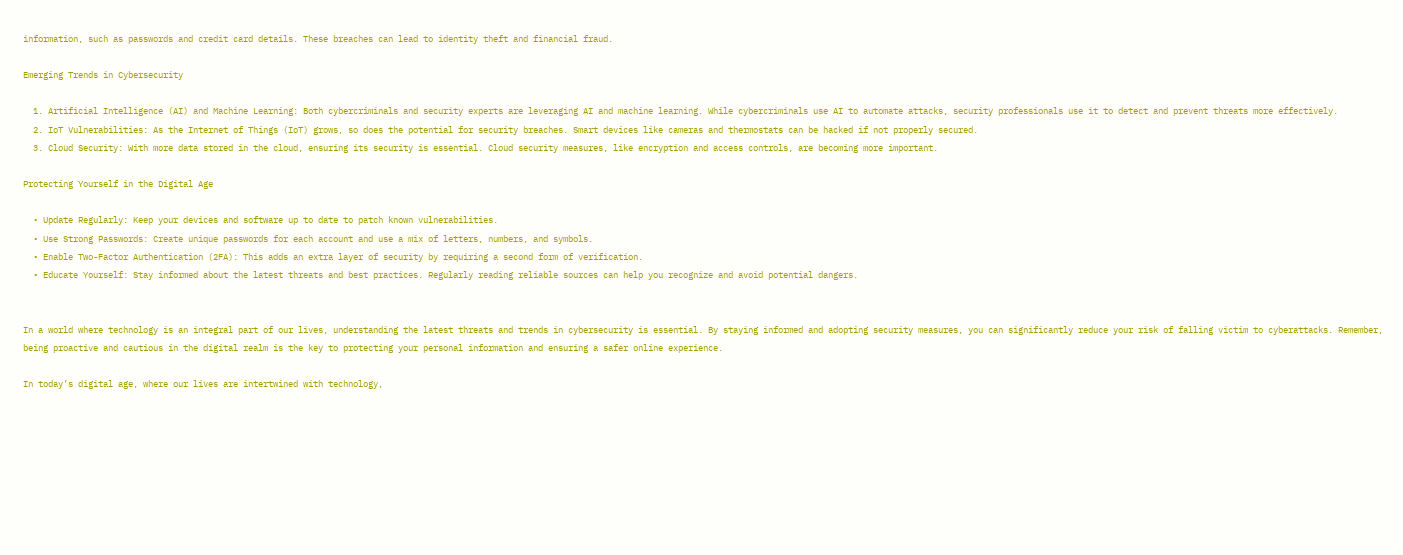information, such as passwords and credit card details. These breaches can lead to identity theft and financial fraud.

Emerging Trends in Cybersecurity

  1. Artificial Intelligence (AI) and Machine Learning: Both cybercriminals and security experts are leveraging AI and machine learning. While cybercriminals use AI to automate attacks, security professionals use it to detect and prevent threats more effectively.
  2. IoT Vulnerabilities: As the Internet of Things (IoT) grows, so does the potential for security breaches. Smart devices like cameras and thermostats can be hacked if not properly secured.
  3. Cloud Security: With more data stored in the cloud, ensuring its security is essential. Cloud security measures, like encryption and access controls, are becoming more important.

Protecting Yourself in the Digital Age

  • Update Regularly: Keep your devices and software up to date to patch known vulnerabilities.
  • Use Strong Passwords: Create unique passwords for each account and use a mix of letters, numbers, and symbols.
  • Enable Two-Factor Authentication (2FA): This adds an extra layer of security by requiring a second form of verification.
  • Educate Yourself: Stay informed about the latest threats and best practices. Regularly reading reliable sources can help you recognize and avoid potential dangers.


In a world where technology is an integral part of our lives, understanding the latest threats and trends in cybersecurity is essential. By staying informed and adopting security measures, you can significantly reduce your risk of falling victim to cyberattacks. Remember, being proactive and cautious in the digital realm is the key to protecting your personal information and ensuring a safer online experience.

In today’s digital age, where our lives are intertwined with technology,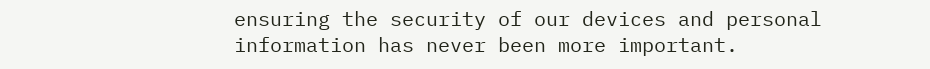ensuring the security of our devices and personal information has never been more important.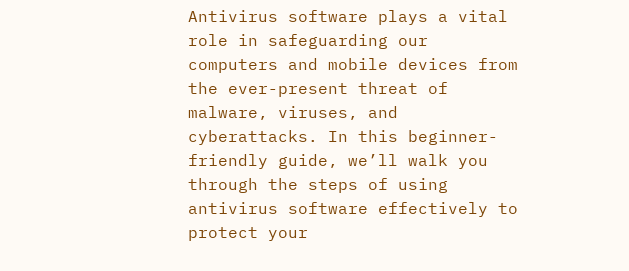Antivirus software plays a vital role in safeguarding our computers and mobile devices from the ever-present threat of malware, viruses, and cyberattacks. In this beginner-friendly guide, we’ll walk you through the steps of using antivirus software effectively to protect your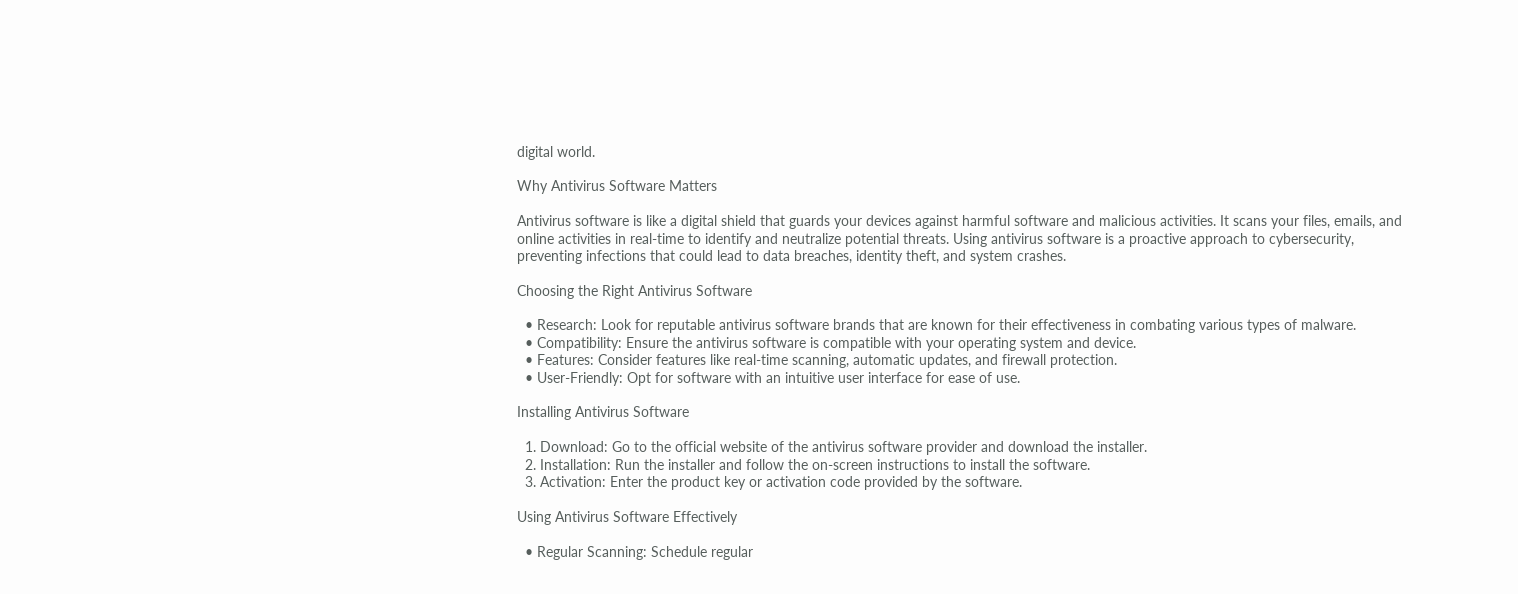digital world.

Why Antivirus Software Matters

Antivirus software is like a digital shield that guards your devices against harmful software and malicious activities. It scans your files, emails, and online activities in real-time to identify and neutralize potential threats. Using antivirus software is a proactive approach to cybersecurity, preventing infections that could lead to data breaches, identity theft, and system crashes.

Choosing the Right Antivirus Software

  • Research: Look for reputable antivirus software brands that are known for their effectiveness in combating various types of malware.
  • Compatibility: Ensure the antivirus software is compatible with your operating system and device.
  • Features: Consider features like real-time scanning, automatic updates, and firewall protection.
  • User-Friendly: Opt for software with an intuitive user interface for ease of use.

Installing Antivirus Software

  1. Download: Go to the official website of the antivirus software provider and download the installer.
  2. Installation: Run the installer and follow the on-screen instructions to install the software.
  3. Activation: Enter the product key or activation code provided by the software.

Using Antivirus Software Effectively

  • Regular Scanning: Schedule regular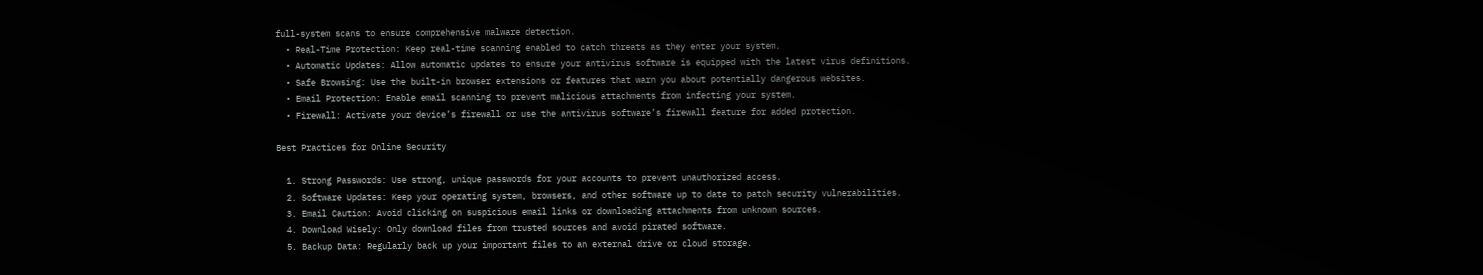full-system scans to ensure comprehensive malware detection.
  • Real-Time Protection: Keep real-time scanning enabled to catch threats as they enter your system.
  • Automatic Updates: Allow automatic updates to ensure your antivirus software is equipped with the latest virus definitions.
  • Safe Browsing: Use the built-in browser extensions or features that warn you about potentially dangerous websites.
  • Email Protection: Enable email scanning to prevent malicious attachments from infecting your system.
  • Firewall: Activate your device’s firewall or use the antivirus software’s firewall feature for added protection.

Best Practices for Online Security

  1. Strong Passwords: Use strong, unique passwords for your accounts to prevent unauthorized access.
  2. Software Updates: Keep your operating system, browsers, and other software up to date to patch security vulnerabilities.
  3. Email Caution: Avoid clicking on suspicious email links or downloading attachments from unknown sources.
  4. Download Wisely: Only download files from trusted sources and avoid pirated software.
  5. Backup Data: Regularly back up your important files to an external drive or cloud storage.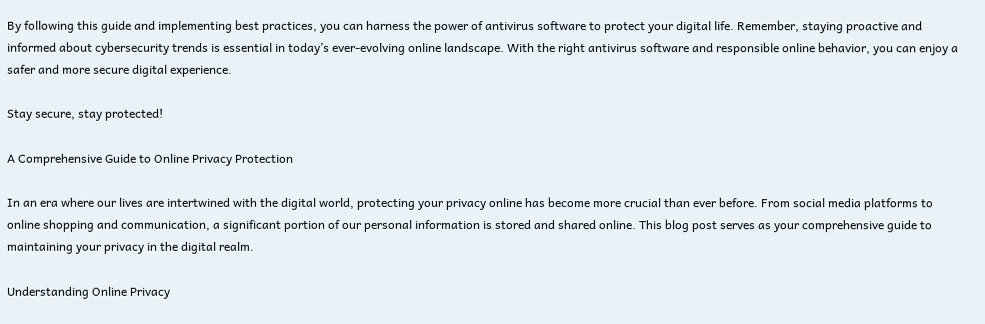By following this guide and implementing best practices, you can harness the power of antivirus software to protect your digital life. Remember, staying proactive and informed about cybersecurity trends is essential in today’s ever-evolving online landscape. With the right antivirus software and responsible online behavior, you can enjoy a safer and more secure digital experience.

Stay secure, stay protected!

A Comprehensive Guide to Online Privacy Protection

In an era where our lives are intertwined with the digital world, protecting your privacy online has become more crucial than ever before. From social media platforms to online shopping and communication, a significant portion of our personal information is stored and shared online. This blog post serves as your comprehensive guide to maintaining your privacy in the digital realm.

Understanding Online Privacy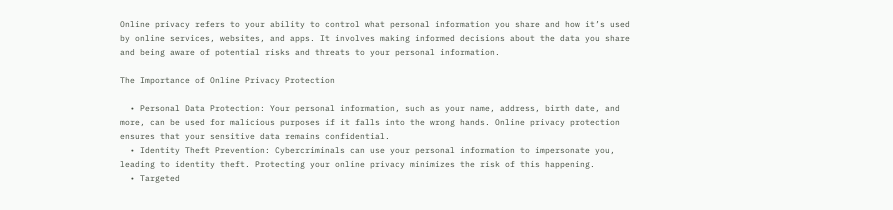Online privacy refers to your ability to control what personal information you share and how it’s used by online services, websites, and apps. It involves making informed decisions about the data you share and being aware of potential risks and threats to your personal information.

The Importance of Online Privacy Protection

  • Personal Data Protection: Your personal information, such as your name, address, birth date, and more, can be used for malicious purposes if it falls into the wrong hands. Online privacy protection ensures that your sensitive data remains confidential.
  • Identity Theft Prevention: Cybercriminals can use your personal information to impersonate you, leading to identity theft. Protecting your online privacy minimizes the risk of this happening.
  • Targeted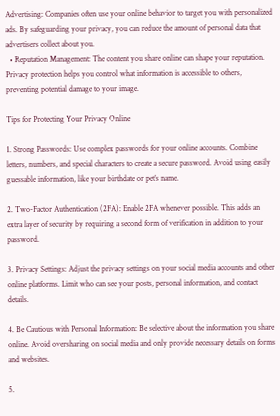Advertising: Companies often use your online behavior to target you with personalized ads. By safeguarding your privacy, you can reduce the amount of personal data that advertisers collect about you.
  • Reputation Management: The content you share online can shape your reputation. Privacy protection helps you control what information is accessible to others, preventing potential damage to your image.

Tips for Protecting Your Privacy Online

1. Strong Passwords: Use complex passwords for your online accounts. Combine letters, numbers, and special characters to create a secure password. Avoid using easily guessable information, like your birthdate or pet’s name.

2. Two-Factor Authentication (2FA): Enable 2FA whenever possible. This adds an extra layer of security by requiring a second form of verification in addition to your password.

3. Privacy Settings: Adjust the privacy settings on your social media accounts and other online platforms. Limit who can see your posts, personal information, and contact details.

4. Be Cautious with Personal Information: Be selective about the information you share online. Avoid oversharing on social media and only provide necessary details on forms and websites.

5.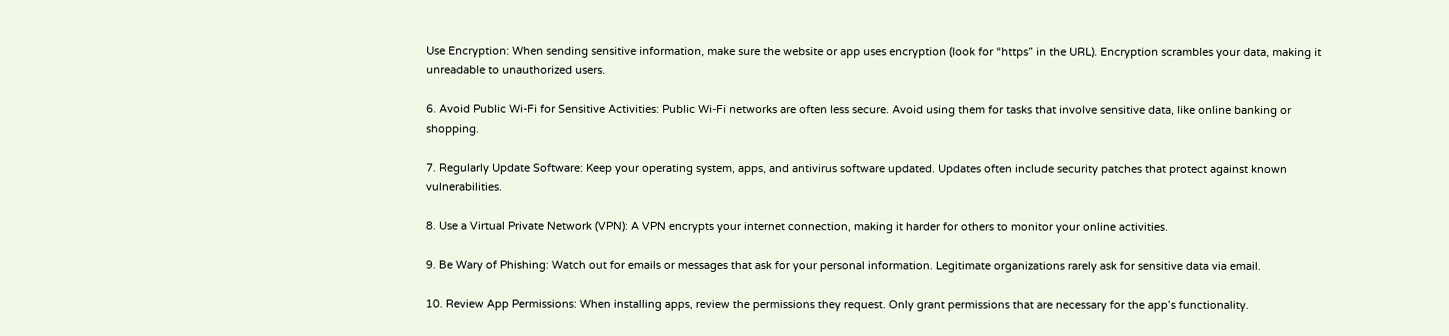Use Encryption: When sending sensitive information, make sure the website or app uses encryption (look for “https” in the URL). Encryption scrambles your data, making it unreadable to unauthorized users.

6. Avoid Public Wi-Fi for Sensitive Activities: Public Wi-Fi networks are often less secure. Avoid using them for tasks that involve sensitive data, like online banking or shopping.

7. Regularly Update Software: Keep your operating system, apps, and antivirus software updated. Updates often include security patches that protect against known vulnerabilities.

8. Use a Virtual Private Network (VPN): A VPN encrypts your internet connection, making it harder for others to monitor your online activities.

9. Be Wary of Phishing: Watch out for emails or messages that ask for your personal information. Legitimate organizations rarely ask for sensitive data via email.

10. Review App Permissions: When installing apps, review the permissions they request. Only grant permissions that are necessary for the app’s functionality.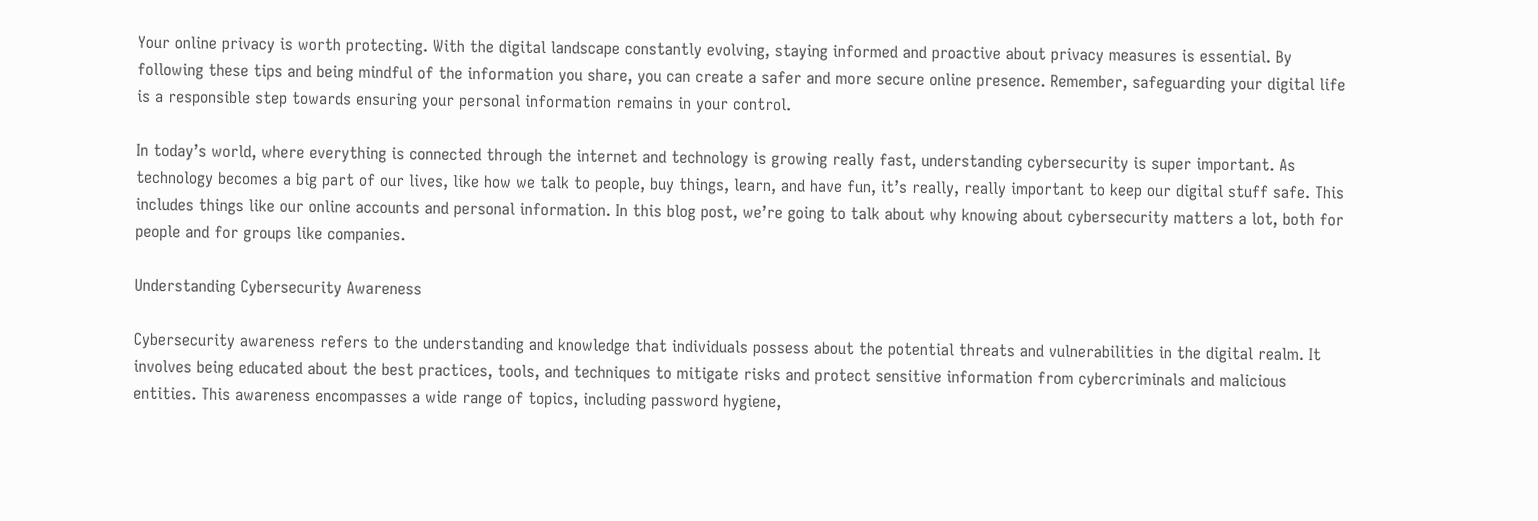Your online privacy is worth protecting. With the digital landscape constantly evolving, staying informed and proactive about privacy measures is essential. By following these tips and being mindful of the information you share, you can create a safer and more secure online presence. Remember, safeguarding your digital life is a responsible step towards ensuring your personal information remains in your control.

In today’s world, where everything is connected through the internet and technology is growing really fast, understanding cybersecurity is super important. As technology becomes a big part of our lives, like how we talk to people, buy things, learn, and have fun, it’s really, really important to keep our digital stuff safe. This includes things like our online accounts and personal information. In this blog post, we’re going to talk about why knowing about cybersecurity matters a lot, both for people and for groups like companies.

Understanding Cybersecurity Awareness

Cybersecurity awareness refers to the understanding and knowledge that individuals possess about the potential threats and vulnerabilities in the digital realm. It involves being educated about the best practices, tools, and techniques to mitigate risks and protect sensitive information from cybercriminals and malicious entities. This awareness encompasses a wide range of topics, including password hygiene,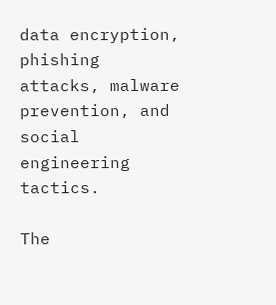data encryption, phishing attacks, malware prevention, and social engineering tactics.

The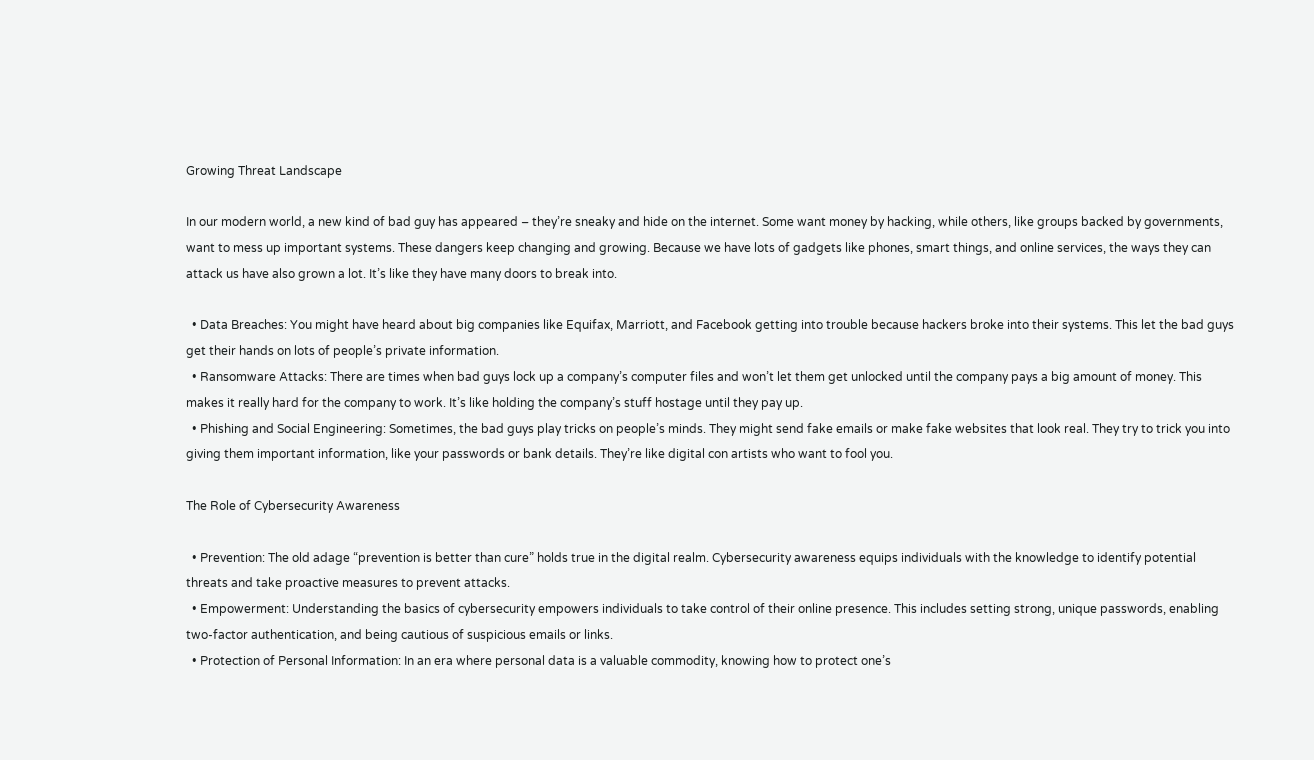Growing Threat Landscape

In our modern world, a new kind of bad guy has appeared – they’re sneaky and hide on the internet. Some want money by hacking, while others, like groups backed by governments, want to mess up important systems. These dangers keep changing and growing. Because we have lots of gadgets like phones, smart things, and online services, the ways they can attack us have also grown a lot. It’s like they have many doors to break into.

  • Data Breaches: You might have heard about big companies like Equifax, Marriott, and Facebook getting into trouble because hackers broke into their systems. This let the bad guys get their hands on lots of people’s private information.
  • Ransomware Attacks: There are times when bad guys lock up a company’s computer files and won’t let them get unlocked until the company pays a big amount of money. This makes it really hard for the company to work. It’s like holding the company’s stuff hostage until they pay up.
  • Phishing and Social Engineering: Sometimes, the bad guys play tricks on people’s minds. They might send fake emails or make fake websites that look real. They try to trick you into giving them important information, like your passwords or bank details. They’re like digital con artists who want to fool you.

The Role of Cybersecurity Awareness

  • Prevention: The old adage “prevention is better than cure” holds true in the digital realm. Cybersecurity awareness equips individuals with the knowledge to identify potential threats and take proactive measures to prevent attacks.
  • Empowerment: Understanding the basics of cybersecurity empowers individuals to take control of their online presence. This includes setting strong, unique passwords, enabling two-factor authentication, and being cautious of suspicious emails or links.
  • Protection of Personal Information: In an era where personal data is a valuable commodity, knowing how to protect one’s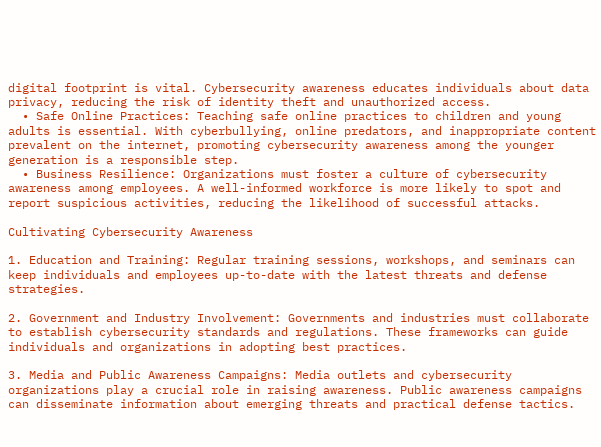digital footprint is vital. Cybersecurity awareness educates individuals about data privacy, reducing the risk of identity theft and unauthorized access.
  • Safe Online Practices: Teaching safe online practices to children and young adults is essential. With cyberbullying, online predators, and inappropriate content prevalent on the internet, promoting cybersecurity awareness among the younger generation is a responsible step.
  • Business Resilience: Organizations must foster a culture of cybersecurity awareness among employees. A well-informed workforce is more likely to spot and report suspicious activities, reducing the likelihood of successful attacks.

Cultivating Cybersecurity Awareness

1. Education and Training: Regular training sessions, workshops, and seminars can keep individuals and employees up-to-date with the latest threats and defense strategies.

2. Government and Industry Involvement: Governments and industries must collaborate to establish cybersecurity standards and regulations. These frameworks can guide individuals and organizations in adopting best practices.

3. Media and Public Awareness Campaigns: Media outlets and cybersecurity organizations play a crucial role in raising awareness. Public awareness campaigns can disseminate information about emerging threats and practical defense tactics.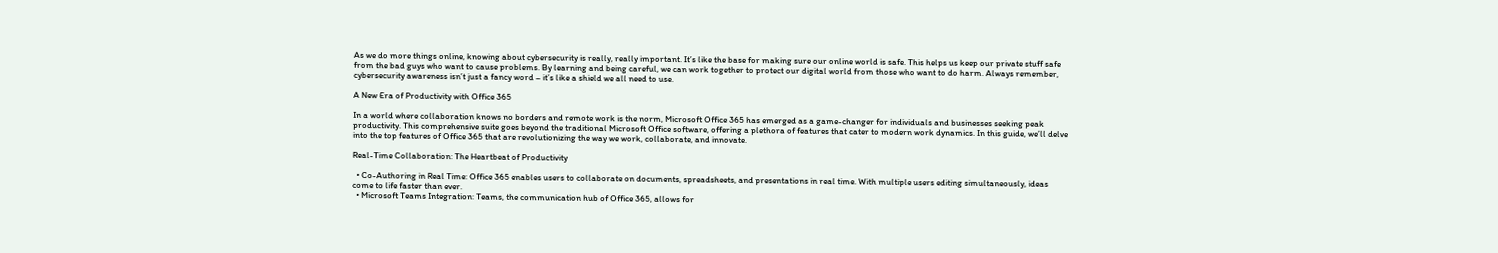As we do more things online, knowing about cybersecurity is really, really important. It’s like the base for making sure our online world is safe. This helps us keep our private stuff safe from the bad guys who want to cause problems. By learning and being careful, we can work together to protect our digital world from those who want to do harm. Always remember, cybersecurity awareness isn’t just a fancy word – it’s like a shield we all need to use.

A New Era of Productivity with Office 365

In a world where collaboration knows no borders and remote work is the norm, Microsoft Office 365 has emerged as a game-changer for individuals and businesses seeking peak productivity. This comprehensive suite goes beyond the traditional Microsoft Office software, offering a plethora of features that cater to modern work dynamics. In this guide, we’ll delve into the top features of Office 365 that are revolutionizing the way we work, collaborate, and innovate.

Real-Time Collaboration: The Heartbeat of Productivity

  • Co-Authoring in Real Time: Office 365 enables users to collaborate on documents, spreadsheets, and presentations in real time. With multiple users editing simultaneously, ideas come to life faster than ever.
  • Microsoft Teams Integration: Teams, the communication hub of Office 365, allows for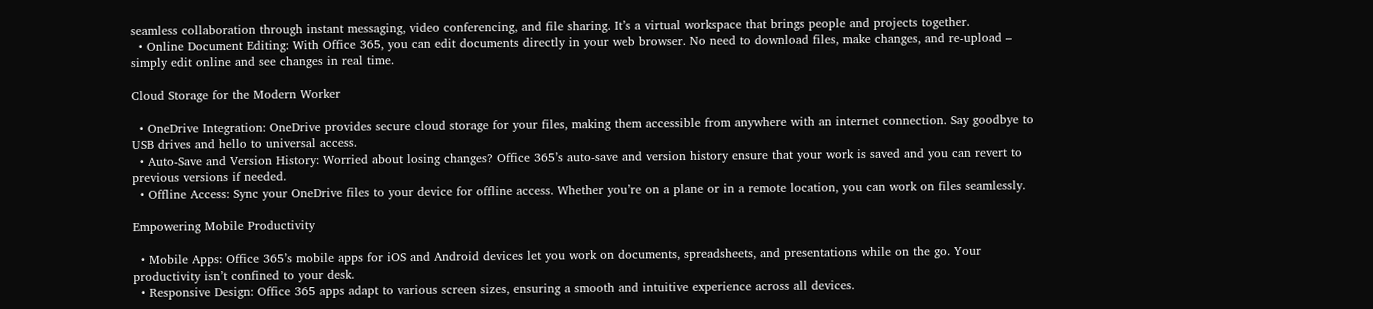seamless collaboration through instant messaging, video conferencing, and file sharing. It’s a virtual workspace that brings people and projects together.
  • Online Document Editing: With Office 365, you can edit documents directly in your web browser. No need to download files, make changes, and re-upload – simply edit online and see changes in real time.

Cloud Storage for the Modern Worker

  • OneDrive Integration: OneDrive provides secure cloud storage for your files, making them accessible from anywhere with an internet connection. Say goodbye to USB drives and hello to universal access.
  • Auto-Save and Version History: Worried about losing changes? Office 365’s auto-save and version history ensure that your work is saved and you can revert to previous versions if needed.
  • Offline Access: Sync your OneDrive files to your device for offline access. Whether you’re on a plane or in a remote location, you can work on files seamlessly.

Empowering Mobile Productivity

  • Mobile Apps: Office 365’s mobile apps for iOS and Android devices let you work on documents, spreadsheets, and presentations while on the go. Your productivity isn’t confined to your desk.
  • Responsive Design: Office 365 apps adapt to various screen sizes, ensuring a smooth and intuitive experience across all devices.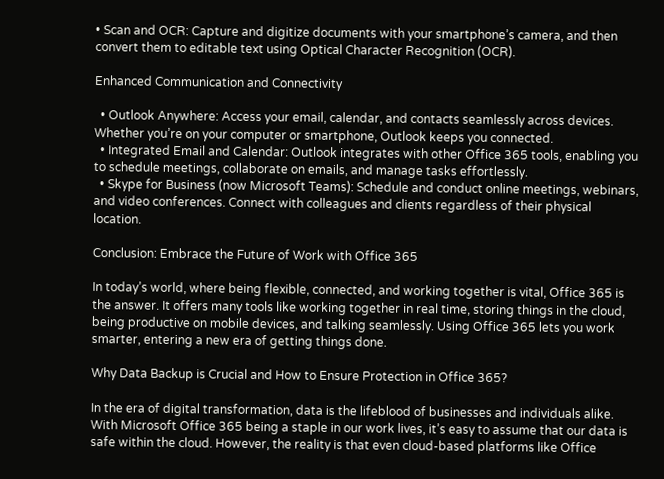• Scan and OCR: Capture and digitize documents with your smartphone’s camera, and then convert them to editable text using Optical Character Recognition (OCR).

Enhanced Communication and Connectivity

  • Outlook Anywhere: Access your email, calendar, and contacts seamlessly across devices. Whether you’re on your computer or smartphone, Outlook keeps you connected.
  • Integrated Email and Calendar: Outlook integrates with other Office 365 tools, enabling you to schedule meetings, collaborate on emails, and manage tasks effortlessly.
  • Skype for Business (now Microsoft Teams): Schedule and conduct online meetings, webinars, and video conferences. Connect with colleagues and clients regardless of their physical location.

Conclusion: Embrace the Future of Work with Office 365

In today’s world, where being flexible, connected, and working together is vital, Office 365 is the answer. It offers many tools like working together in real time, storing things in the cloud, being productive on mobile devices, and talking seamlessly. Using Office 365 lets you work smarter, entering a new era of getting things done.

Why Data Backup is Crucial and How to Ensure Protection in Office 365?

In the era of digital transformation, data is the lifeblood of businesses and individuals alike. With Microsoft Office 365 being a staple in our work lives, it’s easy to assume that our data is safe within the cloud. However, the reality is that even cloud-based platforms like Office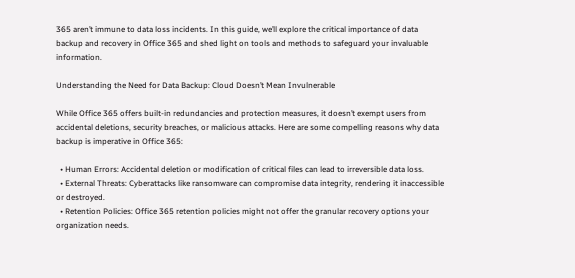365 aren’t immune to data loss incidents. In this guide, we’ll explore the critical importance of data backup and recovery in Office 365 and shed light on tools and methods to safeguard your invaluable information.

Understanding the Need for Data Backup: Cloud Doesn’t Mean Invulnerable

While Office 365 offers built-in redundancies and protection measures, it doesn’t exempt users from accidental deletions, security breaches, or malicious attacks. Here are some compelling reasons why data backup is imperative in Office 365:

  • Human Errors: Accidental deletion or modification of critical files can lead to irreversible data loss.
  • External Threats: Cyberattacks like ransomware can compromise data integrity, rendering it inaccessible or destroyed.
  • Retention Policies: Office 365 retention policies might not offer the granular recovery options your organization needs.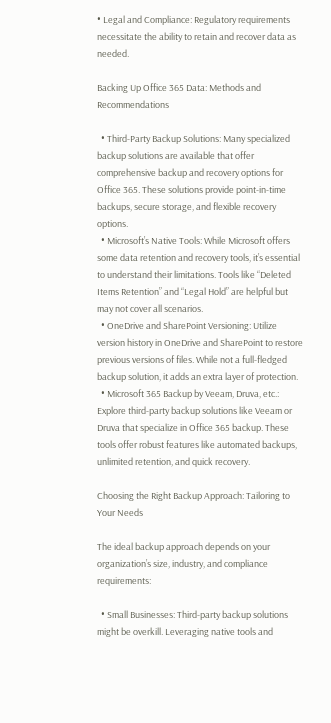• Legal and Compliance: Regulatory requirements necessitate the ability to retain and recover data as needed.

Backing Up Office 365 Data: Methods and Recommendations

  • Third-Party Backup Solutions: Many specialized backup solutions are available that offer comprehensive backup and recovery options for Office 365. These solutions provide point-in-time backups, secure storage, and flexible recovery options.
  • Microsoft’s Native Tools: While Microsoft offers some data retention and recovery tools, it’s essential to understand their limitations. Tools like “Deleted Items Retention” and “Legal Hold” are helpful but may not cover all scenarios.
  • OneDrive and SharePoint Versioning: Utilize version history in OneDrive and SharePoint to restore previous versions of files. While not a full-fledged backup solution, it adds an extra layer of protection.
  • Microsoft 365 Backup by Veeam, Druva, etc.: Explore third-party backup solutions like Veeam or Druva that specialize in Office 365 backup. These tools offer robust features like automated backups, unlimited retention, and quick recovery.

Choosing the Right Backup Approach: Tailoring to Your Needs

The ideal backup approach depends on your organization’s size, industry, and compliance requirements:

  • Small Businesses: Third-party backup solutions might be overkill. Leveraging native tools and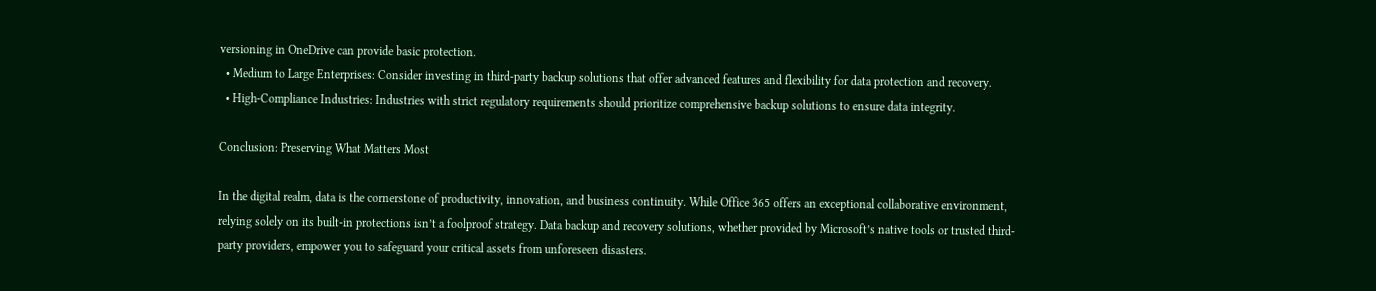versioning in OneDrive can provide basic protection.
  • Medium to Large Enterprises: Consider investing in third-party backup solutions that offer advanced features and flexibility for data protection and recovery.
  • High-Compliance Industries: Industries with strict regulatory requirements should prioritize comprehensive backup solutions to ensure data integrity.

Conclusion: Preserving What Matters Most

In the digital realm, data is the cornerstone of productivity, innovation, and business continuity. While Office 365 offers an exceptional collaborative environment, relying solely on its built-in protections isn’t a foolproof strategy. Data backup and recovery solutions, whether provided by Microsoft’s native tools or trusted third-party providers, empower you to safeguard your critical assets from unforeseen disasters.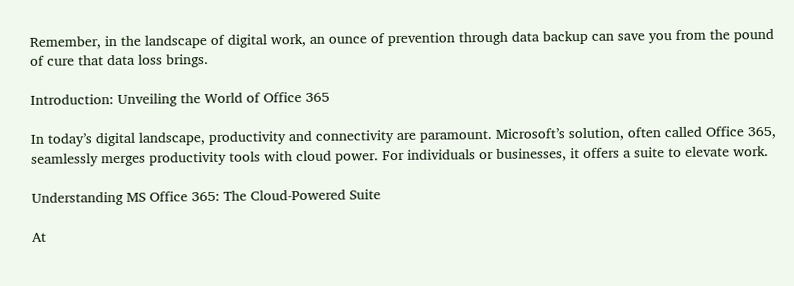Remember, in the landscape of digital work, an ounce of prevention through data backup can save you from the pound of cure that data loss brings.

Introduction: Unveiling the World of Office 365

In today’s digital landscape, productivity and connectivity are paramount. Microsoft’s solution, often called Office 365, seamlessly merges productivity tools with cloud power. For individuals or businesses, it offers a suite to elevate work.

Understanding MS Office 365: The Cloud-Powered Suite

At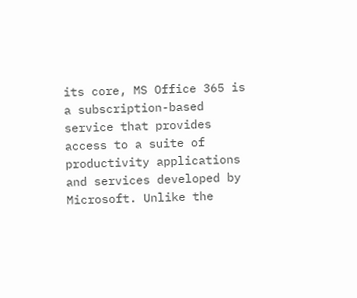its core, MS Office 365 is a subscription-based service that provides access to a suite of productivity applications and services developed by Microsoft. Unlike the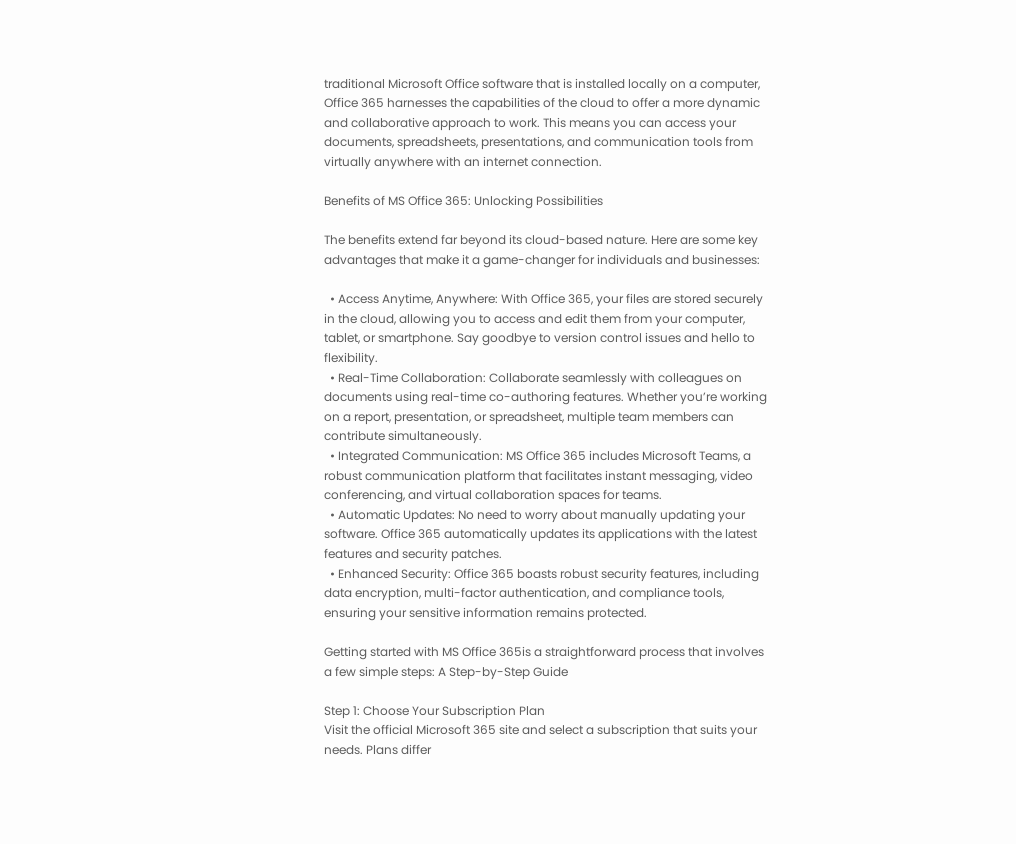traditional Microsoft Office software that is installed locally on a computer, Office 365 harnesses the capabilities of the cloud to offer a more dynamic and collaborative approach to work. This means you can access your documents, spreadsheets, presentations, and communication tools from virtually anywhere with an internet connection.

Benefits of MS Office 365: Unlocking Possibilities

The benefits extend far beyond its cloud-based nature. Here are some key advantages that make it a game-changer for individuals and businesses:

  • Access Anytime, Anywhere: With Office 365, your files are stored securely in the cloud, allowing you to access and edit them from your computer, tablet, or smartphone. Say goodbye to version control issues and hello to flexibility.
  • Real-Time Collaboration: Collaborate seamlessly with colleagues on documents using real-time co-authoring features. Whether you’re working on a report, presentation, or spreadsheet, multiple team members can contribute simultaneously.
  • Integrated Communication: MS Office 365 includes Microsoft Teams, a robust communication platform that facilitates instant messaging, video conferencing, and virtual collaboration spaces for teams.
  • Automatic Updates: No need to worry about manually updating your software. Office 365 automatically updates its applications with the latest features and security patches.
  • Enhanced Security: Office 365 boasts robust security features, including data encryption, multi-factor authentication, and compliance tools, ensuring your sensitive information remains protected.

Getting started with MS Office 365is a straightforward process that involves a few simple steps: A Step-by-Step Guide

Step 1: Choose Your Subscription Plan
Visit the official Microsoft 365 site and select a subscription that suits your needs. Plans differ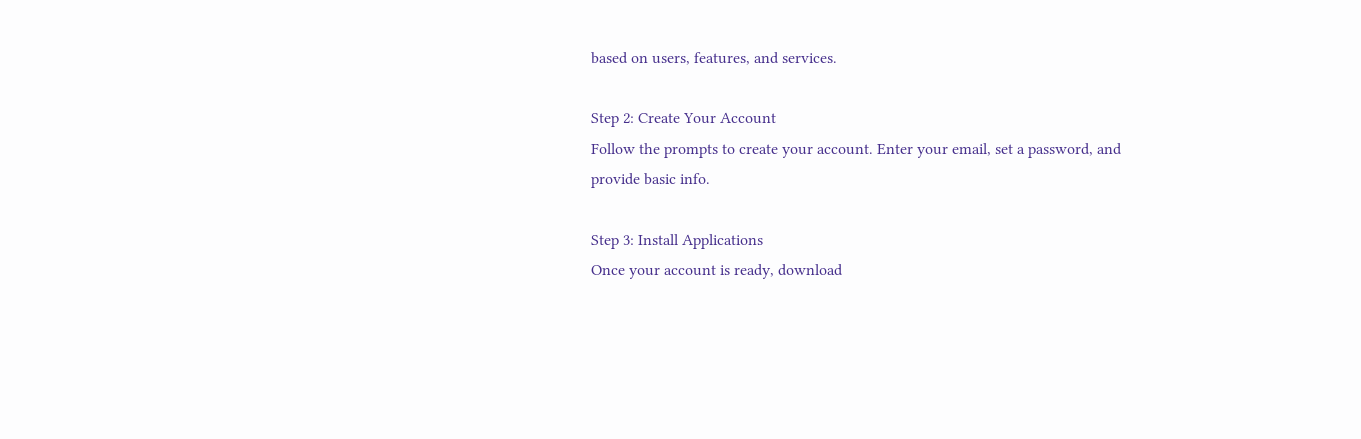based on users, features, and services.

Step 2: Create Your Account
Follow the prompts to create your account. Enter your email, set a password, and provide basic info.

Step 3: Install Applications
Once your account is ready, download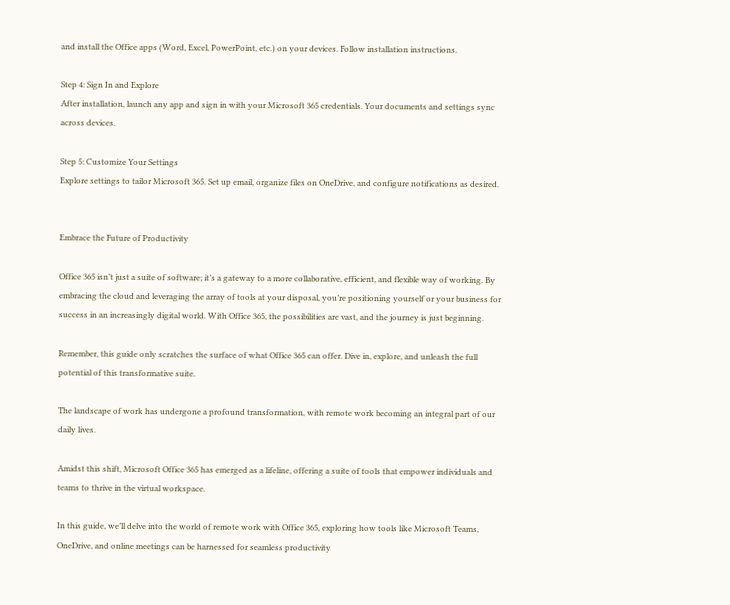and install the Office apps (Word, Excel, PowerPoint, etc.) on your devices. Follow installation instructions.

Step 4: Sign In and Explore
After installation, launch any app and sign in with your Microsoft 365 credentials. Your documents and settings sync across devices.

Step 5: Customize Your Settings
Explore settings to tailor Microsoft 365. Set up email, organize files on OneDrive, and configure notifications as desired.


Embrace the Future of Productivity

Office 365 isn’t just a suite of software; it’s a gateway to a more collaborative, efficient, and flexible way of working. By embracing the cloud and leveraging the array of tools at your disposal, you’re positioning yourself or your business for success in an increasingly digital world. With Office 365, the possibilities are vast, and the journey is just beginning.

Remember, this guide only scratches the surface of what Office 365 can offer. Dive in, explore, and unleash the full potential of this transformative suite.

The landscape of work has undergone a profound transformation, with remote work becoming an integral part of our daily lives.

Amidst this shift, Microsoft Office 365 has emerged as a lifeline, offering a suite of tools that empower individuals and teams to thrive in the virtual workspace.

In this guide, we’ll delve into the world of remote work with Office 365, exploring how tools like Microsoft Teams, OneDrive, and online meetings can be harnessed for seamless productivity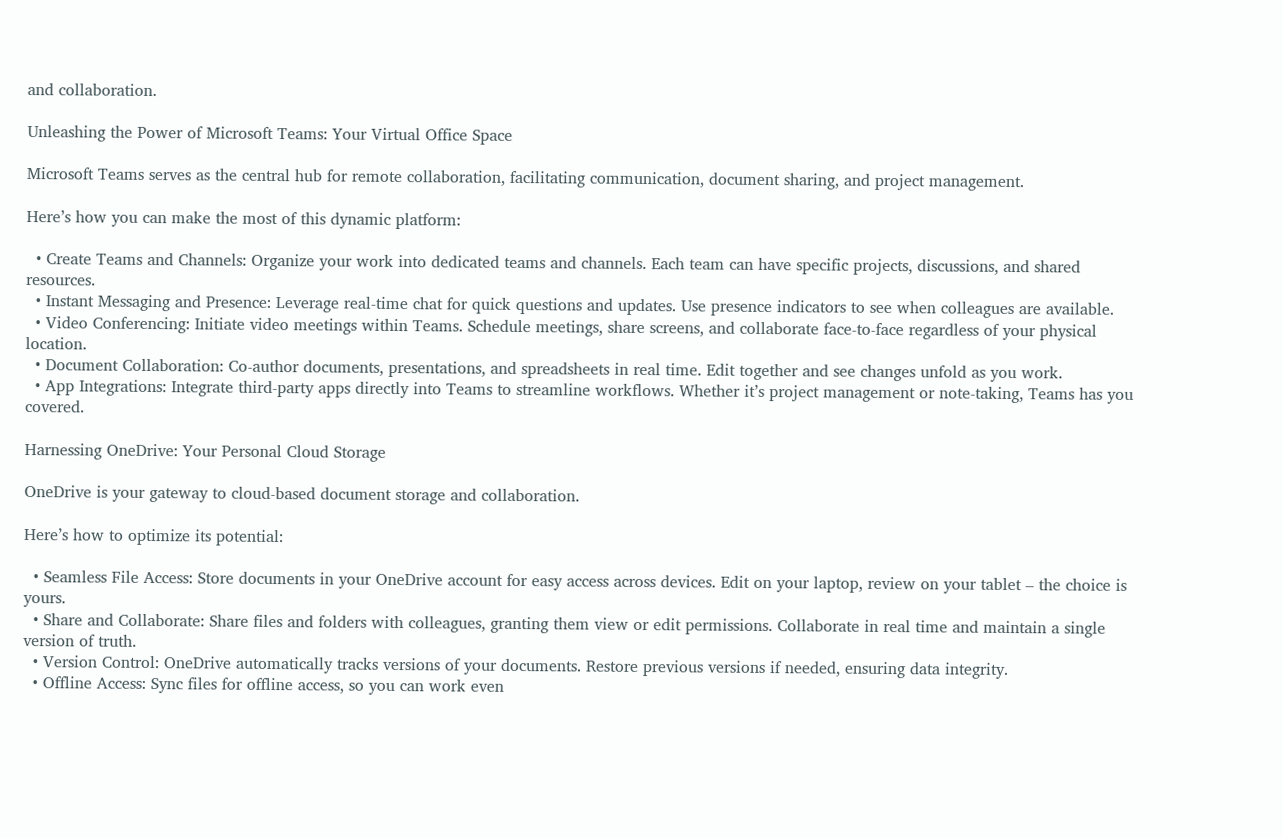and collaboration.

Unleashing the Power of Microsoft Teams: Your Virtual Office Space

Microsoft Teams serves as the central hub for remote collaboration, facilitating communication, document sharing, and project management.

Here’s how you can make the most of this dynamic platform:

  • Create Teams and Channels: Organize your work into dedicated teams and channels. Each team can have specific projects, discussions, and shared resources.
  • Instant Messaging and Presence: Leverage real-time chat for quick questions and updates. Use presence indicators to see when colleagues are available.
  • Video Conferencing: Initiate video meetings within Teams. Schedule meetings, share screens, and collaborate face-to-face regardless of your physical location.
  • Document Collaboration: Co-author documents, presentations, and spreadsheets in real time. Edit together and see changes unfold as you work.
  • App Integrations: Integrate third-party apps directly into Teams to streamline workflows. Whether it’s project management or note-taking, Teams has you covered.

Harnessing OneDrive: Your Personal Cloud Storage

OneDrive is your gateway to cloud-based document storage and collaboration.

Here’s how to optimize its potential:

  • Seamless File Access: Store documents in your OneDrive account for easy access across devices. Edit on your laptop, review on your tablet – the choice is yours.
  • Share and Collaborate: Share files and folders with colleagues, granting them view or edit permissions. Collaborate in real time and maintain a single version of truth.
  • Version Control: OneDrive automatically tracks versions of your documents. Restore previous versions if needed, ensuring data integrity.
  • Offline Access: Sync files for offline access, so you can work even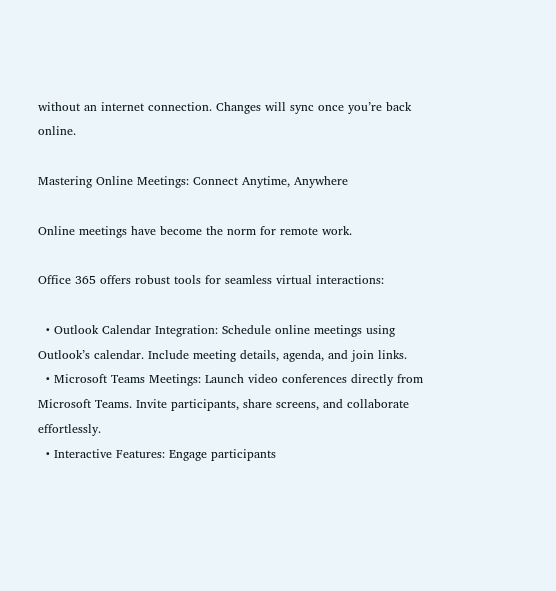without an internet connection. Changes will sync once you’re back online.

Mastering Online Meetings: Connect Anytime, Anywhere

Online meetings have become the norm for remote work.

Office 365 offers robust tools for seamless virtual interactions:

  • Outlook Calendar Integration: Schedule online meetings using Outlook’s calendar. Include meeting details, agenda, and join links.
  • Microsoft Teams Meetings: Launch video conferences directly from Microsoft Teams. Invite participants, share screens, and collaborate effortlessly.
  • Interactive Features: Engage participants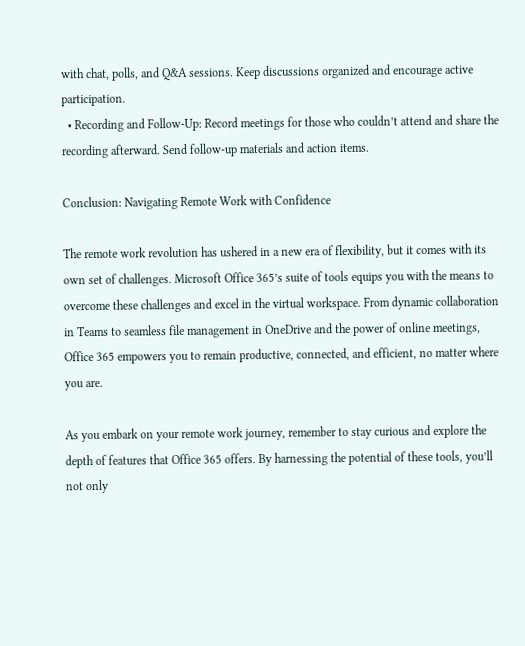with chat, polls, and Q&A sessions. Keep discussions organized and encourage active participation.
  • Recording and Follow-Up: Record meetings for those who couldn’t attend and share the recording afterward. Send follow-up materials and action items.

Conclusion: Navigating Remote Work with Confidence

The remote work revolution has ushered in a new era of flexibility, but it comes with its own set of challenges. Microsoft Office 365’s suite of tools equips you with the means to overcome these challenges and excel in the virtual workspace. From dynamic collaboration in Teams to seamless file management in OneDrive and the power of online meetings, Office 365 empowers you to remain productive, connected, and efficient, no matter where you are.

As you embark on your remote work journey, remember to stay curious and explore the depth of features that Office 365 offers. By harnessing the potential of these tools, you’ll not only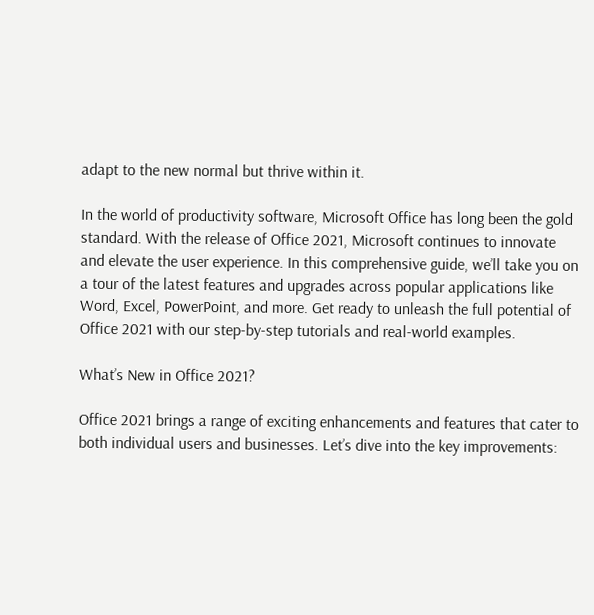adapt to the new normal but thrive within it.

In the world of productivity software, Microsoft Office has long been the gold standard. With the release of Office 2021, Microsoft continues to innovate and elevate the user experience. In this comprehensive guide, we’ll take you on a tour of the latest features and upgrades across popular applications like Word, Excel, PowerPoint, and more. Get ready to unleash the full potential of Office 2021 with our step-by-step tutorials and real-world examples.

What’s New in Office 2021?

Office 2021 brings a range of exciting enhancements and features that cater to both individual users and businesses. Let’s dive into the key improvements: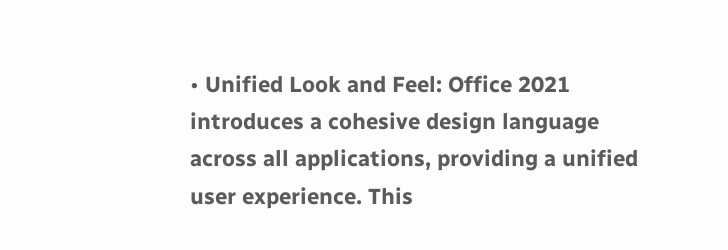• Unified Look and Feel: Office 2021 introduces a cohesive design language across all applications, providing a unified user experience. This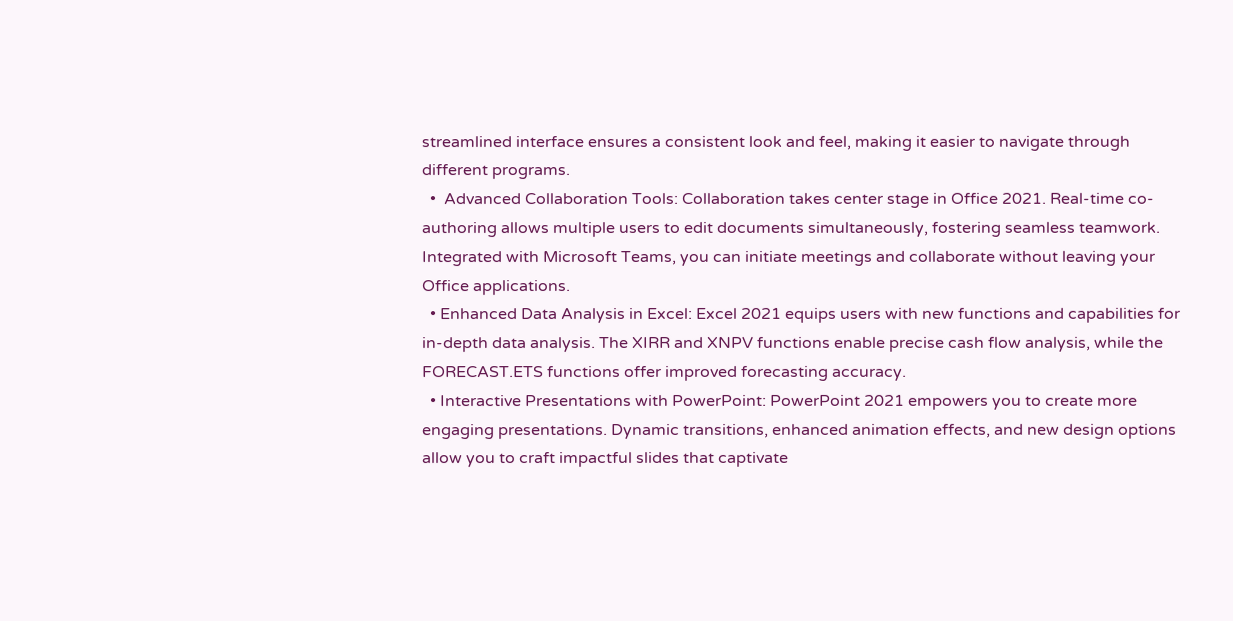streamlined interface ensures a consistent look and feel, making it easier to navigate through different programs.
  •  Advanced Collaboration Tools: Collaboration takes center stage in Office 2021. Real-time co-authoring allows multiple users to edit documents simultaneously, fostering seamless teamwork. Integrated with Microsoft Teams, you can initiate meetings and collaborate without leaving your Office applications.
  • Enhanced Data Analysis in Excel: Excel 2021 equips users with new functions and capabilities for in-depth data analysis. The XIRR and XNPV functions enable precise cash flow analysis, while the FORECAST.ETS functions offer improved forecasting accuracy.
  • Interactive Presentations with PowerPoint: PowerPoint 2021 empowers you to create more engaging presentations. Dynamic transitions, enhanced animation effects, and new design options allow you to craft impactful slides that captivate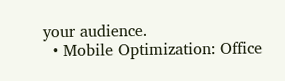your audience.
  • Mobile Optimization: Office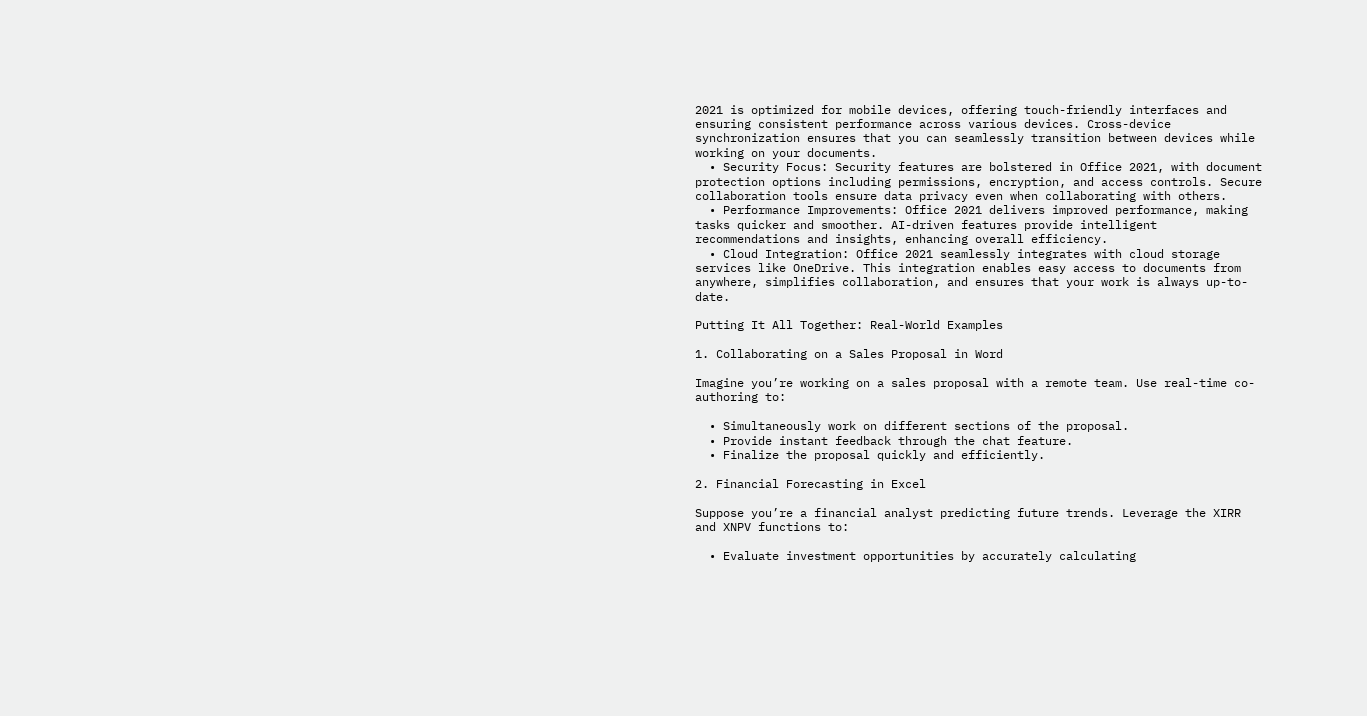2021 is optimized for mobile devices, offering touch-friendly interfaces and ensuring consistent performance across various devices. Cross-device synchronization ensures that you can seamlessly transition between devices while working on your documents.
  • Security Focus: Security features are bolstered in Office 2021, with document protection options including permissions, encryption, and access controls. Secure collaboration tools ensure data privacy even when collaborating with others.
  • Performance Improvements: Office 2021 delivers improved performance, making tasks quicker and smoother. AI-driven features provide intelligent recommendations and insights, enhancing overall efficiency.
  • Cloud Integration: Office 2021 seamlessly integrates with cloud storage services like OneDrive. This integration enables easy access to documents from anywhere, simplifies collaboration, and ensures that your work is always up-to-date.

Putting It All Together: Real-World Examples

1. Collaborating on a Sales Proposal in Word

Imagine you’re working on a sales proposal with a remote team. Use real-time co-authoring to:

  • Simultaneously work on different sections of the proposal.
  • Provide instant feedback through the chat feature.
  • Finalize the proposal quickly and efficiently.

2. Financial Forecasting in Excel

Suppose you’re a financial analyst predicting future trends. Leverage the XIRR and XNPV functions to:

  • Evaluate investment opportunities by accurately calculating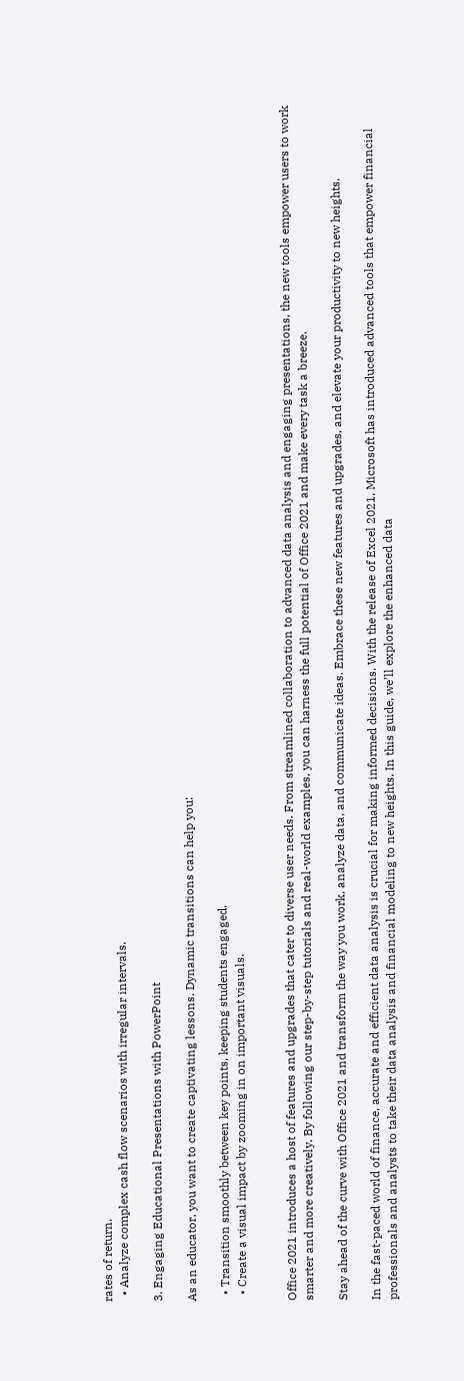rates of return.
  • Analyze complex cash flow scenarios with irregular intervals.

3. Engaging Educational Presentations with PowerPoint

As an educator, you want to create captivating lessons. Dynamic transitions can help you:

  • Transition smoothly between key points, keeping students engaged.
  • Create a visual impact by zooming in on important visuals.


Office 2021 introduces a host of features and upgrades that cater to diverse user needs. From streamlined collaboration to advanced data analysis and engaging presentations, the new tools empower users to work smarter and more creatively. By following our step-by-step tutorials and real-world examples, you can harness the full potential of Office 2021 and make every task a breeze.

Stay ahead of the curve with Office 2021 and transform the way you work, analyze data, and communicate ideas. Embrace these new features and upgrades, and elevate your productivity to new heights.

In the fast-paced world of finance, accurate and efficient data analysis is crucial for making informed decisions. With the release of Excel 2021, Microsoft has introduced advanced tools that empower financial professionals and analysts to take their data analysis and financial modeling to new heights. In this guide, we’ll explore the enhanced data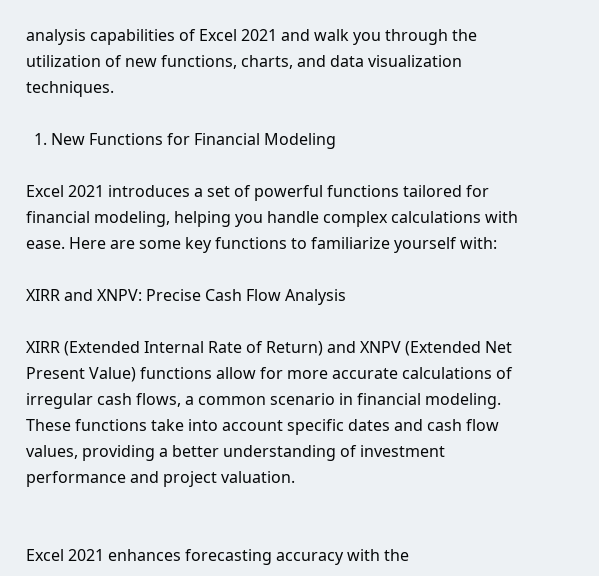analysis capabilities of Excel 2021 and walk you through the utilization of new functions, charts, and data visualization techniques.

  1. New Functions for Financial Modeling

Excel 2021 introduces a set of powerful functions tailored for financial modeling, helping you handle complex calculations with ease. Here are some key functions to familiarize yourself with:

XIRR and XNPV: Precise Cash Flow Analysis

XIRR (Extended Internal Rate of Return) and XNPV (Extended Net Present Value) functions allow for more accurate calculations of irregular cash flows, a common scenario in financial modeling. These functions take into account specific dates and cash flow values, providing a better understanding of investment performance and project valuation.


Excel 2021 enhances forecasting accuracy with the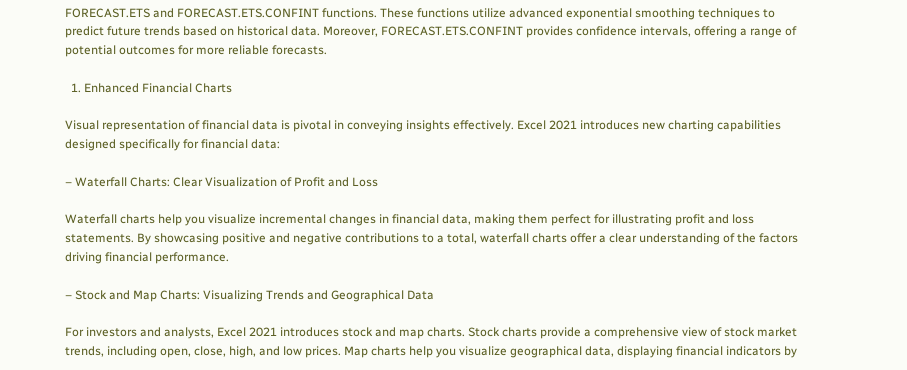FORECAST.ETS and FORECAST.ETS.CONFINT functions. These functions utilize advanced exponential smoothing techniques to predict future trends based on historical data. Moreover, FORECAST.ETS.CONFINT provides confidence intervals, offering a range of potential outcomes for more reliable forecasts.

  1. Enhanced Financial Charts

Visual representation of financial data is pivotal in conveying insights effectively. Excel 2021 introduces new charting capabilities designed specifically for financial data:

– Waterfall Charts: Clear Visualization of Profit and Loss

Waterfall charts help you visualize incremental changes in financial data, making them perfect for illustrating profit and loss statements. By showcasing positive and negative contributions to a total, waterfall charts offer a clear understanding of the factors driving financial performance.

– Stock and Map Charts: Visualizing Trends and Geographical Data

For investors and analysts, Excel 2021 introduces stock and map charts. Stock charts provide a comprehensive view of stock market trends, including open, close, high, and low prices. Map charts help you visualize geographical data, displaying financial indicators by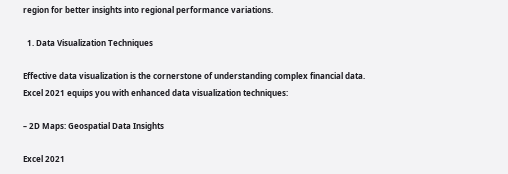region for better insights into regional performance variations.

  1. Data Visualization Techniques

Effective data visualization is the cornerstone of understanding complex financial data. Excel 2021 equips you with enhanced data visualization techniques:

– 2D Maps: Geospatial Data Insights

Excel 2021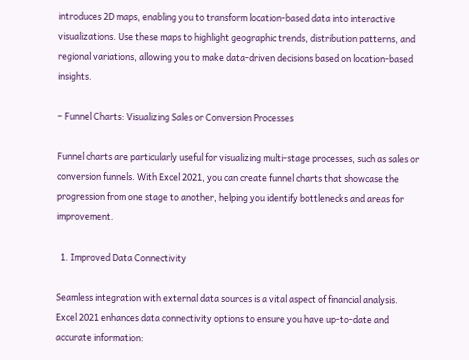introduces 2D maps, enabling you to transform location-based data into interactive visualizations. Use these maps to highlight geographic trends, distribution patterns, and regional variations, allowing you to make data-driven decisions based on location-based insights.

– Funnel Charts: Visualizing Sales or Conversion Processes

Funnel charts are particularly useful for visualizing multi-stage processes, such as sales or conversion funnels. With Excel 2021, you can create funnel charts that showcase the progression from one stage to another, helping you identify bottlenecks and areas for improvement.

  1. Improved Data Connectivity

Seamless integration with external data sources is a vital aspect of financial analysis. Excel 2021 enhances data connectivity options to ensure you have up-to-date and accurate information: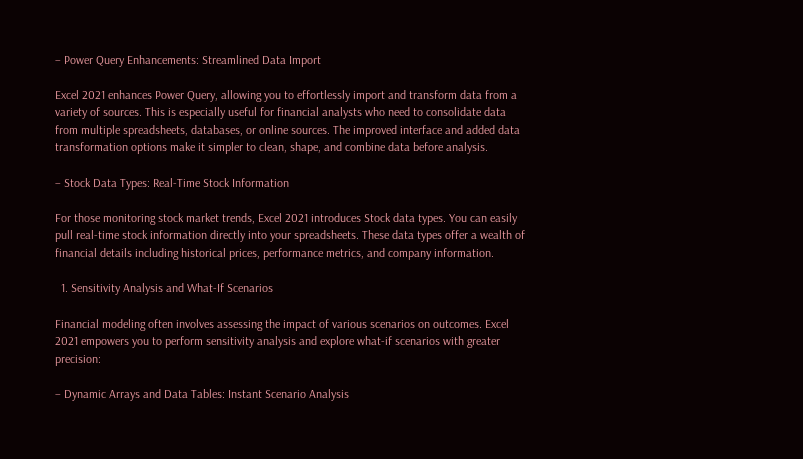– Power Query Enhancements: Streamlined Data Import

Excel 2021 enhances Power Query, allowing you to effortlessly import and transform data from a variety of sources. This is especially useful for financial analysts who need to consolidate data from multiple spreadsheets, databases, or online sources. The improved interface and added data transformation options make it simpler to clean, shape, and combine data before analysis.

– Stock Data Types: Real-Time Stock Information

For those monitoring stock market trends, Excel 2021 introduces Stock data types. You can easily pull real-time stock information directly into your spreadsheets. These data types offer a wealth of financial details including historical prices, performance metrics, and company information.

  1. Sensitivity Analysis and What-If Scenarios

Financial modeling often involves assessing the impact of various scenarios on outcomes. Excel 2021 empowers you to perform sensitivity analysis and explore what-if scenarios with greater precision:

– Dynamic Arrays and Data Tables: Instant Scenario Analysis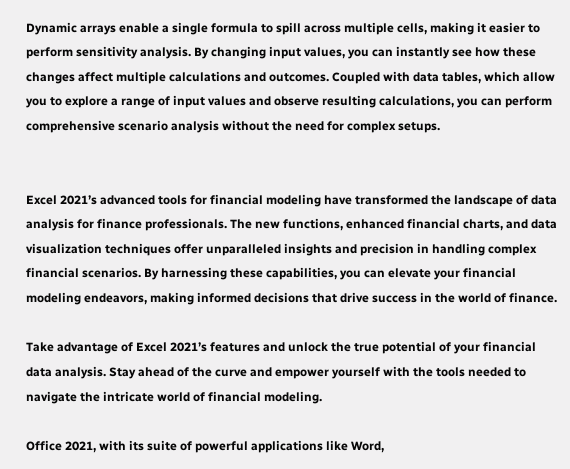Dynamic arrays enable a single formula to spill across multiple cells, making it easier to perform sensitivity analysis. By changing input values, you can instantly see how these changes affect multiple calculations and outcomes. Coupled with data tables, which allow you to explore a range of input values and observe resulting calculations, you can perform comprehensive scenario analysis without the need for complex setups.


Excel 2021’s advanced tools for financial modeling have transformed the landscape of data analysis for finance professionals. The new functions, enhanced financial charts, and data visualization techniques offer unparalleled insights and precision in handling complex financial scenarios. By harnessing these capabilities, you can elevate your financial modeling endeavors, making informed decisions that drive success in the world of finance.

Take advantage of Excel 2021’s features and unlock the true potential of your financial data analysis. Stay ahead of the curve and empower yourself with the tools needed to navigate the intricate world of financial modeling.

Office 2021, with its suite of powerful applications like Word,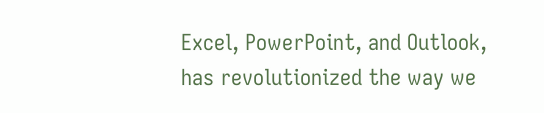Excel, PowerPoint, and Outlook, has revolutionized the way we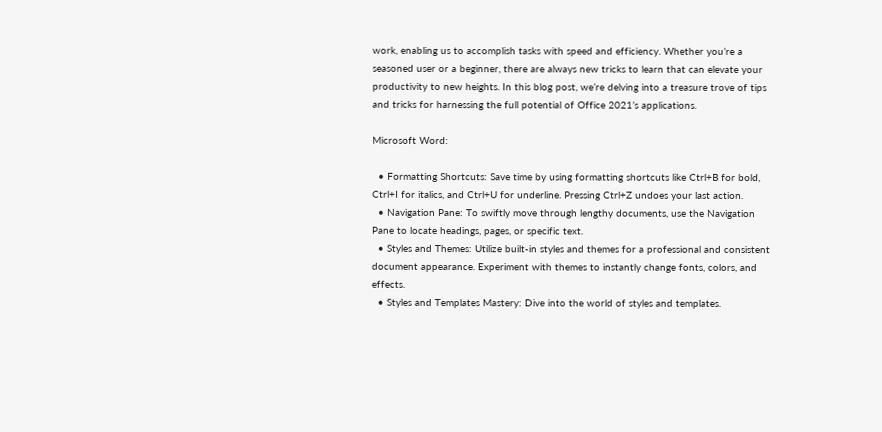work, enabling us to accomplish tasks with speed and efficiency. Whether you’re a seasoned user or a beginner, there are always new tricks to learn that can elevate your productivity to new heights. In this blog post, we’re delving into a treasure trove of tips and tricks for harnessing the full potential of Office 2021’s applications.

Microsoft Word:

  • Formatting Shortcuts: Save time by using formatting shortcuts like Ctrl+B for bold, Ctrl+I for italics, and Ctrl+U for underline. Pressing Ctrl+Z undoes your last action.
  • Navigation Pane: To swiftly move through lengthy documents, use the Navigation Pane to locate headings, pages, or specific text.
  • Styles and Themes: Utilize built-in styles and themes for a professional and consistent document appearance. Experiment with themes to instantly change fonts, colors, and effects.
  • Styles and Templates Mastery: Dive into the world of styles and templates.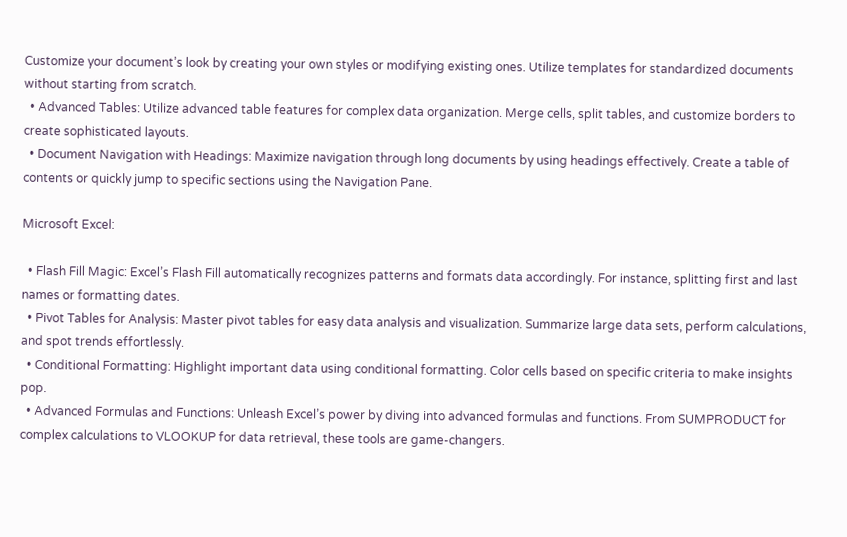Customize your document’s look by creating your own styles or modifying existing ones. Utilize templates for standardized documents without starting from scratch.
  • Advanced Tables: Utilize advanced table features for complex data organization. Merge cells, split tables, and customize borders to create sophisticated layouts.
  • Document Navigation with Headings: Maximize navigation through long documents by using headings effectively. Create a table of contents or quickly jump to specific sections using the Navigation Pane.

Microsoft Excel:

  • Flash Fill Magic: Excel’s Flash Fill automatically recognizes patterns and formats data accordingly. For instance, splitting first and last names or formatting dates.
  • Pivot Tables for Analysis: Master pivot tables for easy data analysis and visualization. Summarize large data sets, perform calculations, and spot trends effortlessly.
  • Conditional Formatting: Highlight important data using conditional formatting. Color cells based on specific criteria to make insights pop.
  • Advanced Formulas and Functions: Unleash Excel’s power by diving into advanced formulas and functions. From SUMPRODUCT for complex calculations to VLOOKUP for data retrieval, these tools are game-changers.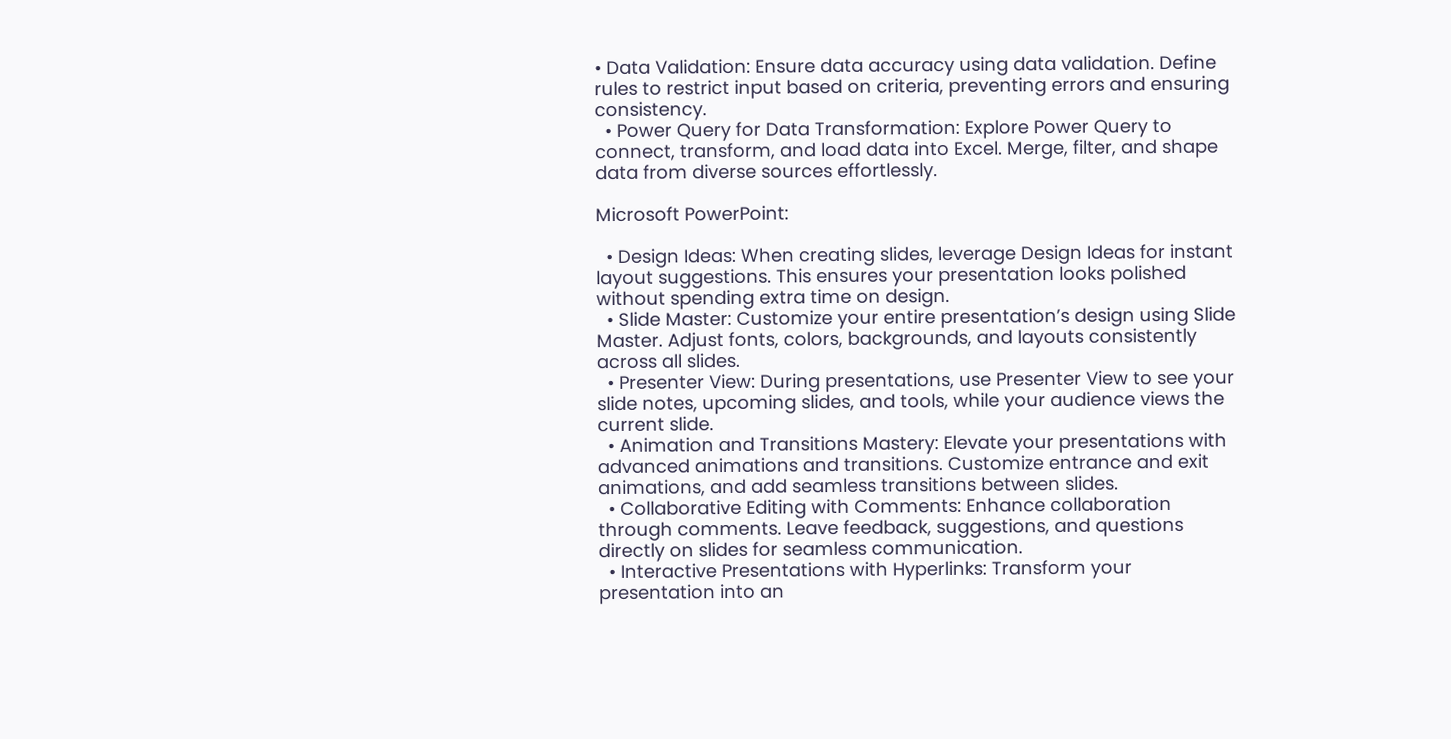• Data Validation: Ensure data accuracy using data validation. Define rules to restrict input based on criteria, preventing errors and ensuring consistency.
  • Power Query for Data Transformation: Explore Power Query to connect, transform, and load data into Excel. Merge, filter, and shape data from diverse sources effortlessly.

Microsoft PowerPoint:

  • Design Ideas: When creating slides, leverage Design Ideas for instant layout suggestions. This ensures your presentation looks polished without spending extra time on design.
  • Slide Master: Customize your entire presentation’s design using Slide Master. Adjust fonts, colors, backgrounds, and layouts consistently across all slides.
  • Presenter View: During presentations, use Presenter View to see your slide notes, upcoming slides, and tools, while your audience views the current slide.
  • Animation and Transitions Mastery: Elevate your presentations with advanced animations and transitions. Customize entrance and exit animations, and add seamless transitions between slides.
  • Collaborative Editing with Comments: Enhance collaboration through comments. Leave feedback, suggestions, and questions directly on slides for seamless communication.
  • Interactive Presentations with Hyperlinks: Transform your presentation into an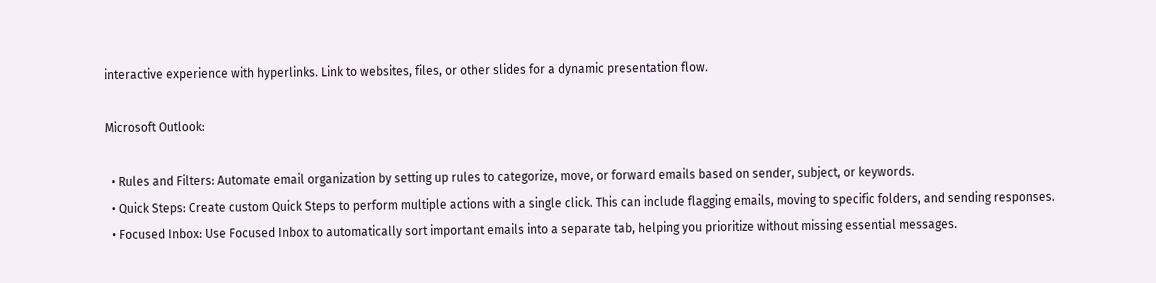interactive experience with hyperlinks. Link to websites, files, or other slides for a dynamic presentation flow.

Microsoft Outlook:

  • Rules and Filters: Automate email organization by setting up rules to categorize, move, or forward emails based on sender, subject, or keywords.
  • Quick Steps: Create custom Quick Steps to perform multiple actions with a single click. This can include flagging emails, moving to specific folders, and sending responses.
  • Focused Inbox: Use Focused Inbox to automatically sort important emails into a separate tab, helping you prioritize without missing essential messages.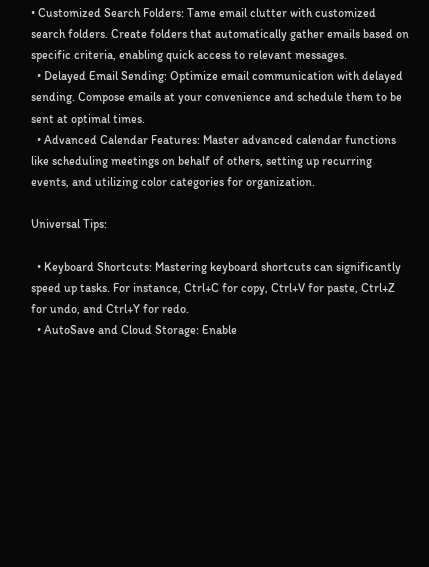• Customized Search Folders: Tame email clutter with customized search folders. Create folders that automatically gather emails based on specific criteria, enabling quick access to relevant messages.
  • Delayed Email Sending: Optimize email communication with delayed sending. Compose emails at your convenience and schedule them to be sent at optimal times.
  • Advanced Calendar Features: Master advanced calendar functions like scheduling meetings on behalf of others, setting up recurring events, and utilizing color categories for organization.

Universal Tips:

  • Keyboard Shortcuts: Mastering keyboard shortcuts can significantly speed up tasks. For instance, Ctrl+C for copy, Ctrl+V for paste, Ctrl+Z for undo, and Ctrl+Y for redo.
  • AutoSave and Cloud Storage: Enable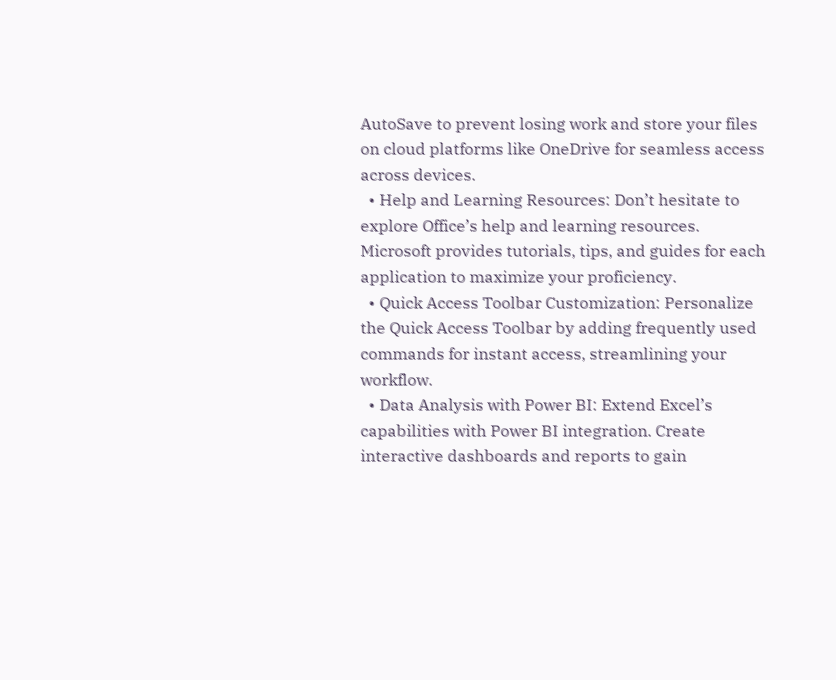AutoSave to prevent losing work and store your files on cloud platforms like OneDrive for seamless access across devices.
  • Help and Learning Resources: Don’t hesitate to explore Office’s help and learning resources. Microsoft provides tutorials, tips, and guides for each application to maximize your proficiency.
  • Quick Access Toolbar Customization: Personalize the Quick Access Toolbar by adding frequently used commands for instant access, streamlining your workflow.
  • Data Analysis with Power BI: Extend Excel’s capabilities with Power BI integration. Create interactive dashboards and reports to gain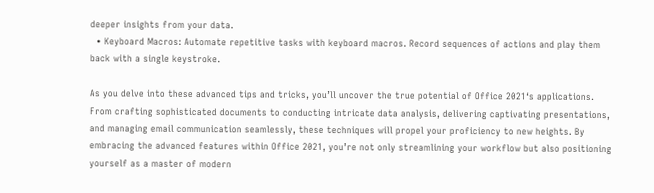deeper insights from your data.
  • Keyboard Macros: Automate repetitive tasks with keyboard macros. Record sequences of actions and play them back with a single keystroke.

As you delve into these advanced tips and tricks, you’ll uncover the true potential of Office 2021‘s applications. From crafting sophisticated documents to conducting intricate data analysis, delivering captivating presentations, and managing email communication seamlessly, these techniques will propel your proficiency to new heights. By embracing the advanced features within Office 2021, you’re not only streamlining your workflow but also positioning yourself as a master of modern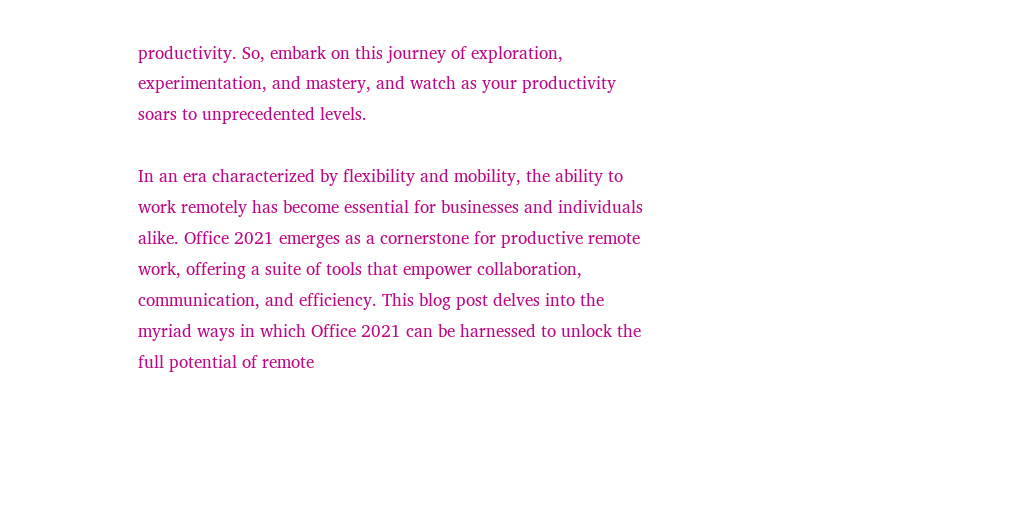productivity. So, embark on this journey of exploration, experimentation, and mastery, and watch as your productivity soars to unprecedented levels.

In an era characterized by flexibility and mobility, the ability to work remotely has become essential for businesses and individuals alike. Office 2021 emerges as a cornerstone for productive remote work, offering a suite of tools that empower collaboration, communication, and efficiency. This blog post delves into the myriad ways in which Office 2021 can be harnessed to unlock the full potential of remote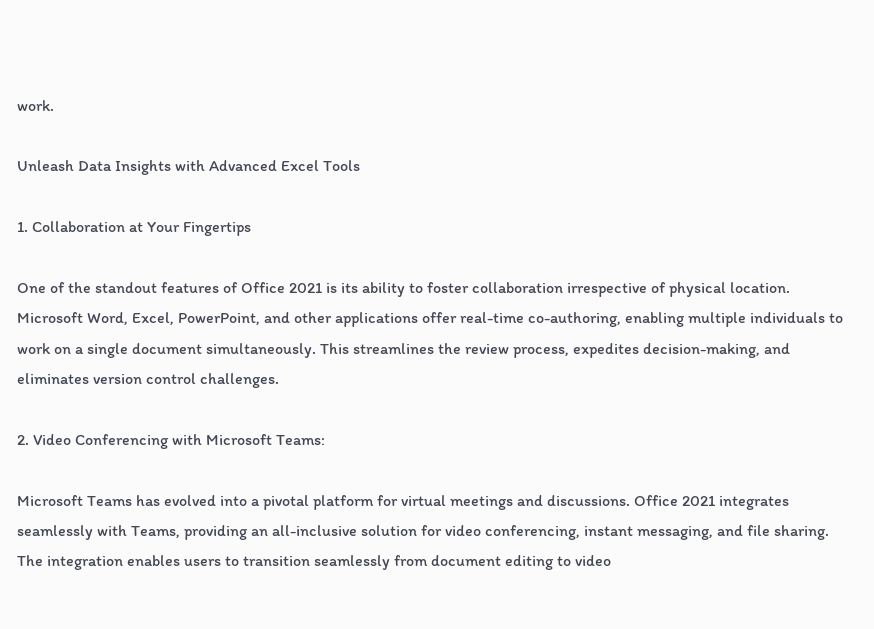work.

Unleash Data Insights with Advanced Excel Tools

1. Collaboration at Your Fingertips

One of the standout features of Office 2021 is its ability to foster collaboration irrespective of physical location. Microsoft Word, Excel, PowerPoint, and other applications offer real-time co-authoring, enabling multiple individuals to work on a single document simultaneously. This streamlines the review process, expedites decision-making, and eliminates version control challenges.

2. Video Conferencing with Microsoft Teams:

Microsoft Teams has evolved into a pivotal platform for virtual meetings and discussions. Office 2021 integrates seamlessly with Teams, providing an all-inclusive solution for video conferencing, instant messaging, and file sharing. The integration enables users to transition seamlessly from document editing to video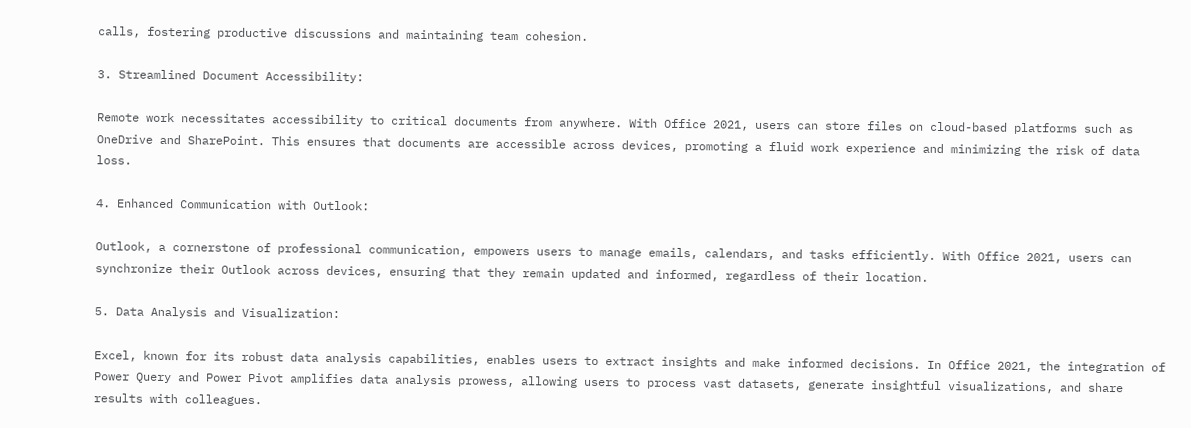calls, fostering productive discussions and maintaining team cohesion.

3. Streamlined Document Accessibility:

Remote work necessitates accessibility to critical documents from anywhere. With Office 2021, users can store files on cloud-based platforms such as OneDrive and SharePoint. This ensures that documents are accessible across devices, promoting a fluid work experience and minimizing the risk of data loss.

4. Enhanced Communication with Outlook:

Outlook, a cornerstone of professional communication, empowers users to manage emails, calendars, and tasks efficiently. With Office 2021, users can synchronize their Outlook across devices, ensuring that they remain updated and informed, regardless of their location.

5. Data Analysis and Visualization:

Excel, known for its robust data analysis capabilities, enables users to extract insights and make informed decisions. In Office 2021, the integration of Power Query and Power Pivot amplifies data analysis prowess, allowing users to process vast datasets, generate insightful visualizations, and share results with colleagues.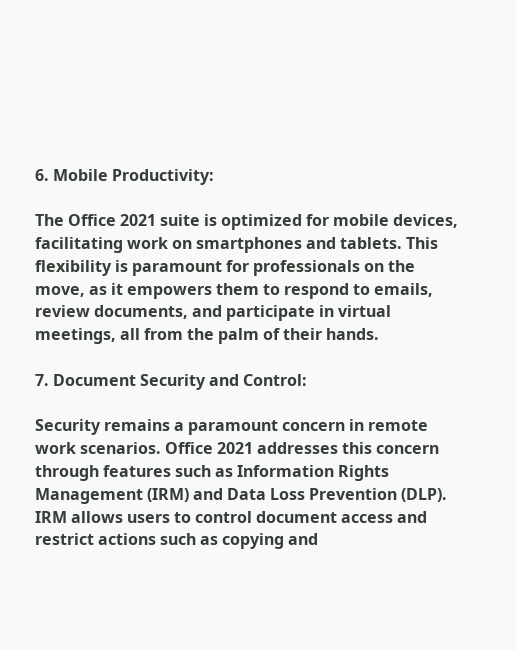6. Mobile Productivity:

The Office 2021 suite is optimized for mobile devices, facilitating work on smartphones and tablets. This flexibility is paramount for professionals on the move, as it empowers them to respond to emails, review documents, and participate in virtual meetings, all from the palm of their hands.

7. Document Security and Control:

Security remains a paramount concern in remote work scenarios. Office 2021 addresses this concern through features such as Information Rights Management (IRM) and Data Loss Prevention (DLP). IRM allows users to control document access and restrict actions such as copying and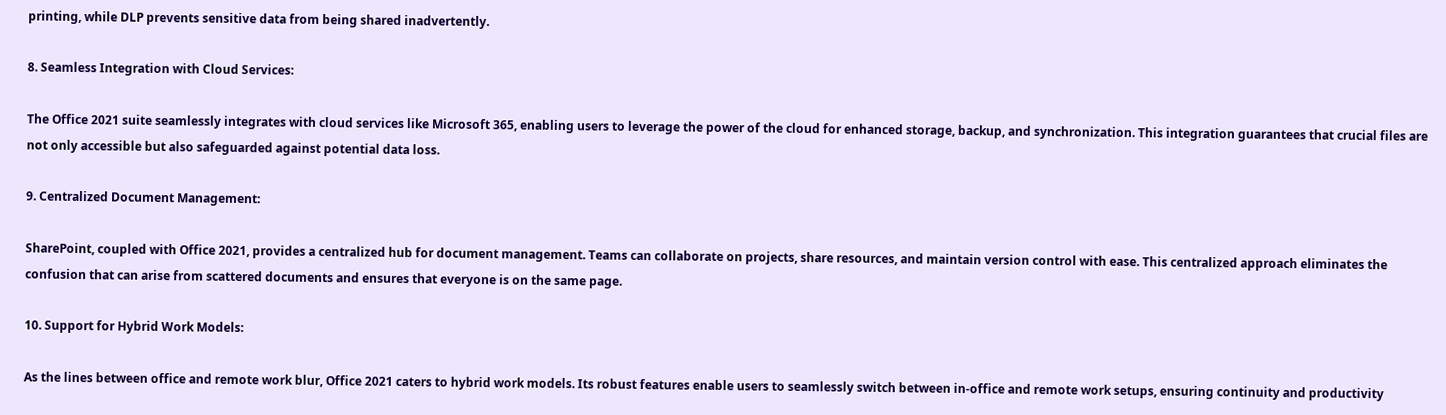printing, while DLP prevents sensitive data from being shared inadvertently.

8. Seamless Integration with Cloud Services:

The Office 2021 suite seamlessly integrates with cloud services like Microsoft 365, enabling users to leverage the power of the cloud for enhanced storage, backup, and synchronization. This integration guarantees that crucial files are not only accessible but also safeguarded against potential data loss.

9. Centralized Document Management:

SharePoint, coupled with Office 2021, provides a centralized hub for document management. Teams can collaborate on projects, share resources, and maintain version control with ease. This centralized approach eliminates the confusion that can arise from scattered documents and ensures that everyone is on the same page.

10. Support for Hybrid Work Models:

As the lines between office and remote work blur, Office 2021 caters to hybrid work models. Its robust features enable users to seamlessly switch between in-office and remote work setups, ensuring continuity and productivity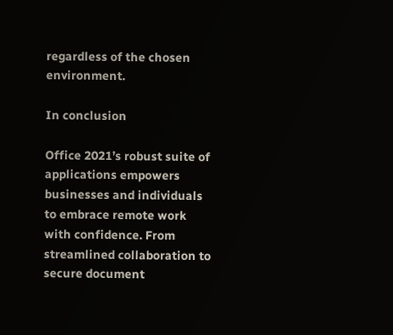regardless of the chosen environment.

In conclusion

Office 2021’s robust suite of applications empowers businesses and individuals to embrace remote work with confidence. From streamlined collaboration to secure document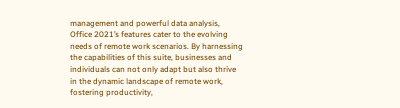management and powerful data analysis, Office 2021’s features cater to the evolving needs of remote work scenarios. By harnessing the capabilities of this suite, businesses and individuals can not only adapt but also thrive in the dynamic landscape of remote work, fostering productivity,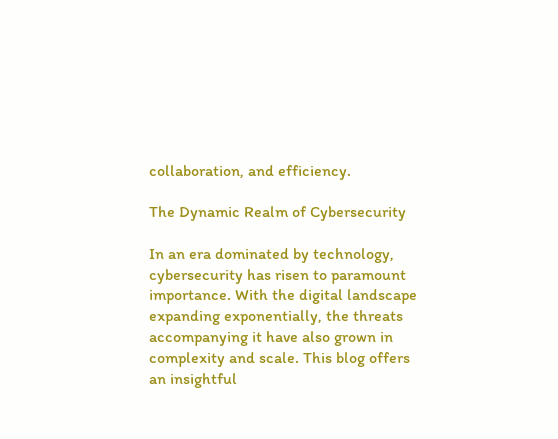collaboration, and efficiency.

The Dynamic Realm of Cybersecurity

In an era dominated by technology, cybersecurity has risen to paramount importance. With the digital landscape expanding exponentially, the threats accompanying it have also grown in complexity and scale. This blog offers an insightful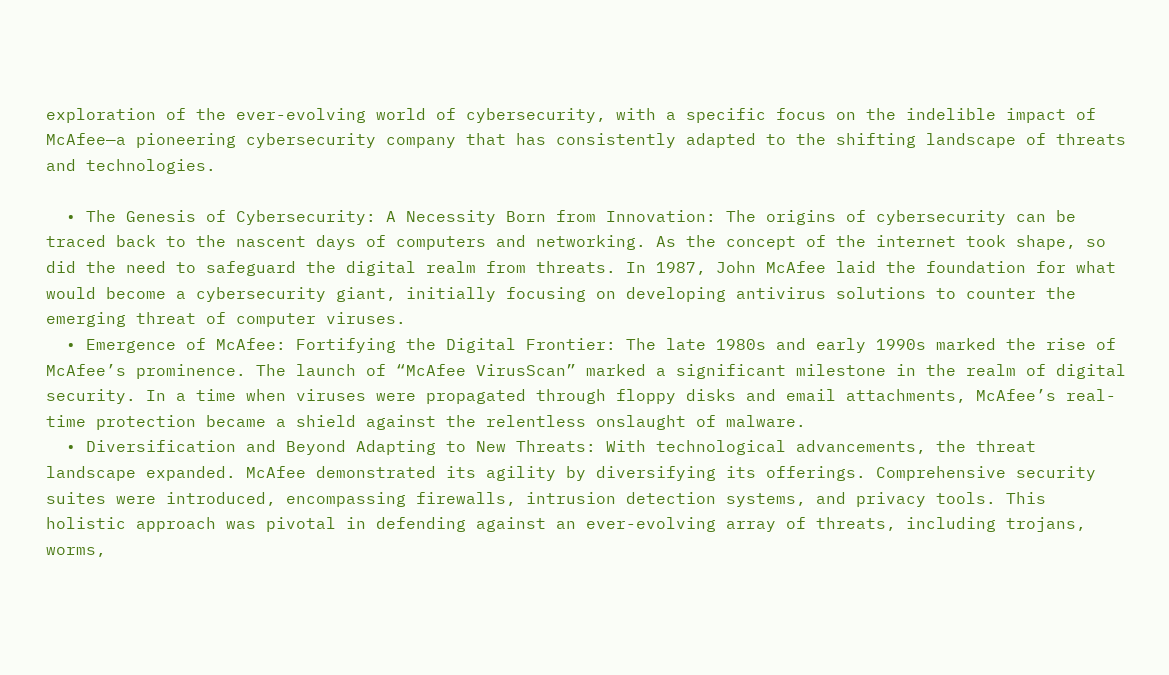exploration of the ever-evolving world of cybersecurity, with a specific focus on the indelible impact of McAfee—a pioneering cybersecurity company that has consistently adapted to the shifting landscape of threats and technologies.

  • The Genesis of Cybersecurity: A Necessity Born from Innovation: The origins of cybersecurity can be traced back to the nascent days of computers and networking. As the concept of the internet took shape, so did the need to safeguard the digital realm from threats. In 1987, John McAfee laid the foundation for what would become a cybersecurity giant, initially focusing on developing antivirus solutions to counter the emerging threat of computer viruses.
  • Emergence of McAfee: Fortifying the Digital Frontier: The late 1980s and early 1990s marked the rise of McAfee’s prominence. The launch of “McAfee VirusScan” marked a significant milestone in the realm of digital security. In a time when viruses were propagated through floppy disks and email attachments, McAfee’s real-time protection became a shield against the relentless onslaught of malware.
  • Diversification and Beyond Adapting to New Threats: With technological advancements, the threat landscape expanded. McAfee demonstrated its agility by diversifying its offerings. Comprehensive security suites were introduced, encompassing firewalls, intrusion detection systems, and privacy tools. This holistic approach was pivotal in defending against an ever-evolving array of threats, including trojans, worms,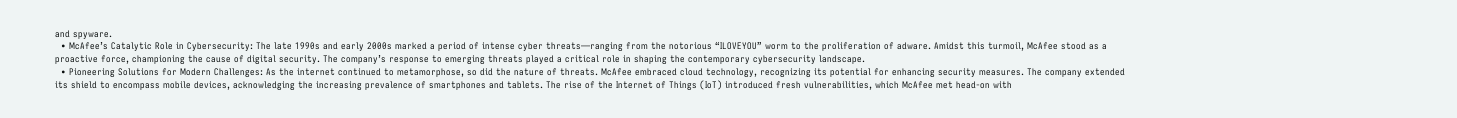and spyware.
  • McAfee’s Catalytic Role in Cybersecurity: The late 1990s and early 2000s marked a period of intense cyber threats—ranging from the notorious “ILOVEYOU” worm to the proliferation of adware. Amidst this turmoil, McAfee stood as a proactive force, championing the cause of digital security. The company’s response to emerging threats played a critical role in shaping the contemporary cybersecurity landscape.
  • Pioneering Solutions for Modern Challenges: As the internet continued to metamorphose, so did the nature of threats. McAfee embraced cloud technology, recognizing its potential for enhancing security measures. The company extended its shield to encompass mobile devices, acknowledging the increasing prevalence of smartphones and tablets. The rise of the Internet of Things (IoT) introduced fresh vulnerabilities, which McAfee met head-on with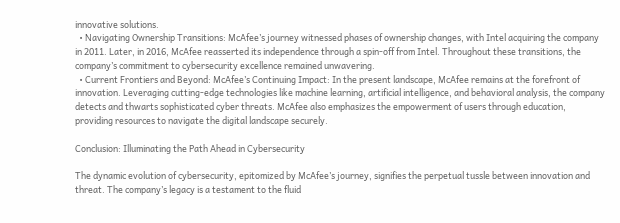innovative solutions.
  • Navigating Ownership Transitions: McAfee’s journey witnessed phases of ownership changes, with Intel acquiring the company in 2011. Later, in 2016, McAfee reasserted its independence through a spin-off from Intel. Throughout these transitions, the company’s commitment to cybersecurity excellence remained unwavering.
  • Current Frontiers and Beyond: McAfee’s Continuing Impact: In the present landscape, McAfee remains at the forefront of innovation. Leveraging cutting-edge technologies like machine learning, artificial intelligence, and behavioral analysis, the company detects and thwarts sophisticated cyber threats. McAfee also emphasizes the empowerment of users through education, providing resources to navigate the digital landscape securely.

Conclusion: Illuminating the Path Ahead in Cybersecurity

The dynamic evolution of cybersecurity, epitomized by McAfee’s journey, signifies the perpetual tussle between innovation and threat. The company’s legacy is a testament to the fluid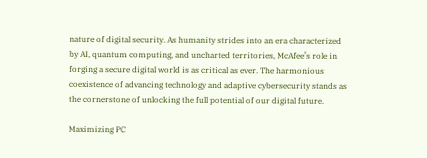nature of digital security. As humanity strides into an era characterized by AI, quantum computing, and uncharted territories, McAfee’s role in forging a secure digital world is as critical as ever. The harmonious coexistence of advancing technology and adaptive cybersecurity stands as the cornerstone of unlocking the full potential of our digital future.

Maximizing PC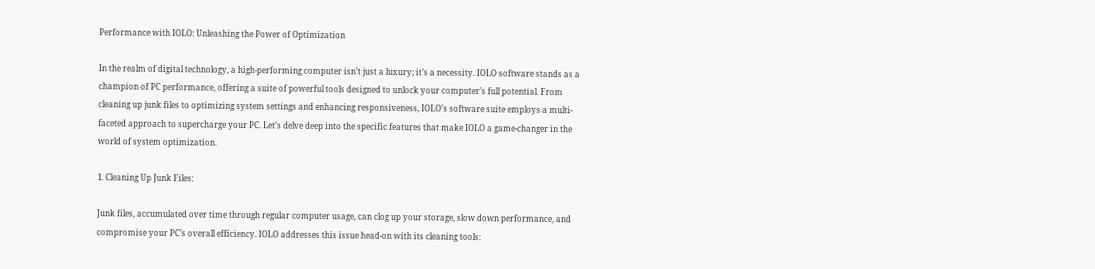Performance with IOLO: Unleashing the Power of Optimization

In the realm of digital technology, a high-performing computer isn’t just a luxury; it’s a necessity. IOLO software stands as a champion of PC performance, offering a suite of powerful tools designed to unlock your computer’s full potential. From cleaning up junk files to optimizing system settings and enhancing responsiveness, IOLO’s software suite employs a multi-faceted approach to supercharge your PC. Let’s delve deep into the specific features that make IOLO a game-changer in the world of system optimization.

1. Cleaning Up Junk Files:

Junk files, accumulated over time through regular computer usage, can clog up your storage, slow down performance, and compromise your PC’s overall efficiency. IOLO addresses this issue head-on with its cleaning tools: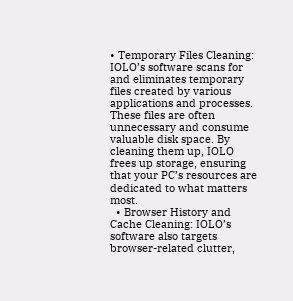• Temporary Files Cleaning: IOLO’s software scans for and eliminates temporary files created by various applications and processes. These files are often unnecessary and consume valuable disk space. By cleaning them up, IOLO frees up storage, ensuring that your PC’s resources are dedicated to what matters most.
  • Browser History and Cache Cleaning: IOLO’s software also targets browser-related clutter,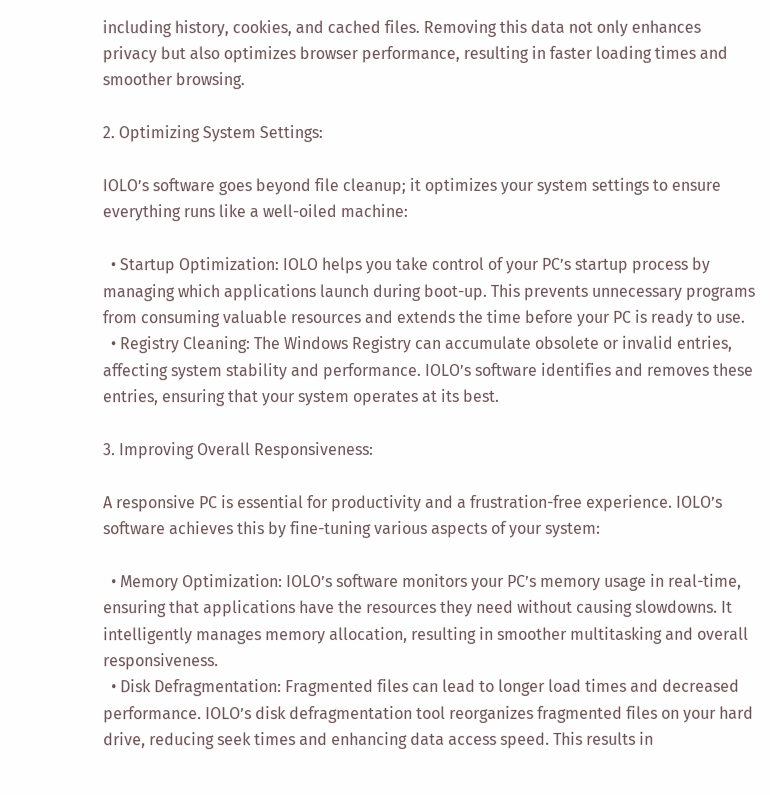including history, cookies, and cached files. Removing this data not only enhances privacy but also optimizes browser performance, resulting in faster loading times and smoother browsing.

2. Optimizing System Settings:

IOLO’s software goes beyond file cleanup; it optimizes your system settings to ensure everything runs like a well-oiled machine:

  • Startup Optimization: IOLO helps you take control of your PC’s startup process by managing which applications launch during boot-up. This prevents unnecessary programs from consuming valuable resources and extends the time before your PC is ready to use.
  • Registry Cleaning: The Windows Registry can accumulate obsolete or invalid entries, affecting system stability and performance. IOLO’s software identifies and removes these entries, ensuring that your system operates at its best.

3. Improving Overall Responsiveness:

A responsive PC is essential for productivity and a frustration-free experience. IOLO’s software achieves this by fine-tuning various aspects of your system:

  • Memory Optimization: IOLO’s software monitors your PC’s memory usage in real-time, ensuring that applications have the resources they need without causing slowdowns. It intelligently manages memory allocation, resulting in smoother multitasking and overall responsiveness.
  • Disk Defragmentation: Fragmented files can lead to longer load times and decreased performance. IOLO’s disk defragmentation tool reorganizes fragmented files on your hard drive, reducing seek times and enhancing data access speed. This results in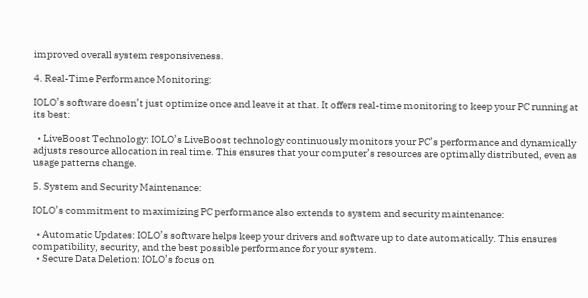improved overall system responsiveness.

4. Real-Time Performance Monitoring:

IOLO’s software doesn’t just optimize once and leave it at that. It offers real-time monitoring to keep your PC running at its best:

  • LiveBoost Technology: IOLO’s LiveBoost technology continuously monitors your PC’s performance and dynamically adjusts resource allocation in real time. This ensures that your computer’s resources are optimally distributed, even as usage patterns change.

5. System and Security Maintenance:

IOLO’s commitment to maximizing PC performance also extends to system and security maintenance:

  • Automatic Updates: IOLO’s software helps keep your drivers and software up to date automatically. This ensures compatibility, security, and the best possible performance for your system.
  • Secure Data Deletion: IOLO’s focus on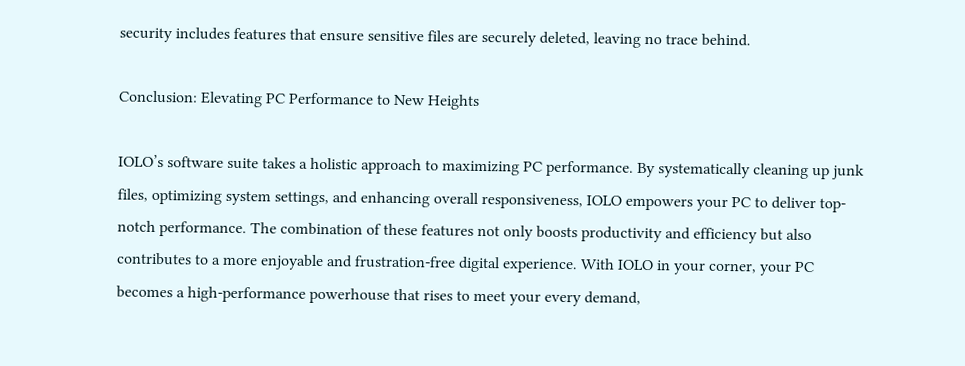security includes features that ensure sensitive files are securely deleted, leaving no trace behind.

Conclusion: Elevating PC Performance to New Heights

IOLO’s software suite takes a holistic approach to maximizing PC performance. By systematically cleaning up junk files, optimizing system settings, and enhancing overall responsiveness, IOLO empowers your PC to deliver top-notch performance. The combination of these features not only boosts productivity and efficiency but also contributes to a more enjoyable and frustration-free digital experience. With IOLO in your corner, your PC becomes a high-performance powerhouse that rises to meet your every demand,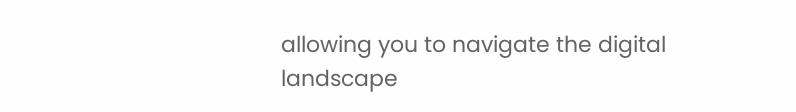allowing you to navigate the digital landscape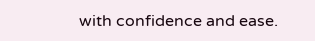with confidence and ease.